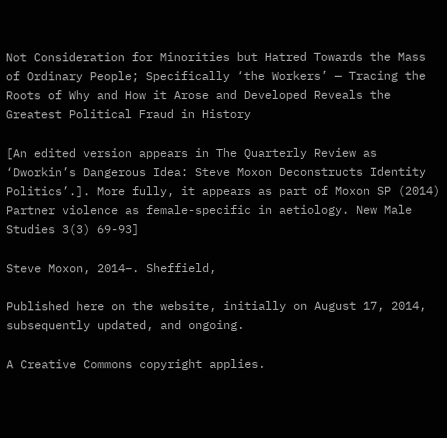Not Consideration for Minorities but Hatred Towards the Mass of Ordinary People; Specifically ‘the Workers’ — Tracing the Roots of Why and How it Arose and Developed Reveals the Greatest Political Fraud in History

[An edited version appears in The Quarterly Review as ‘Dworkin’s Dangerous Idea: Steve Moxon Deconstructs Identity Politics’.]. More fully, it appears as part of Moxon SP (2014) Partner violence as female-specific in aetiology. New Male Studies 3(3) 69-93]

Steve Moxon, 2014–. Sheffield,

Published here on the website, initially on August 17, 2014, subsequently updated, and ongoing.

A Creative Commons copyright applies.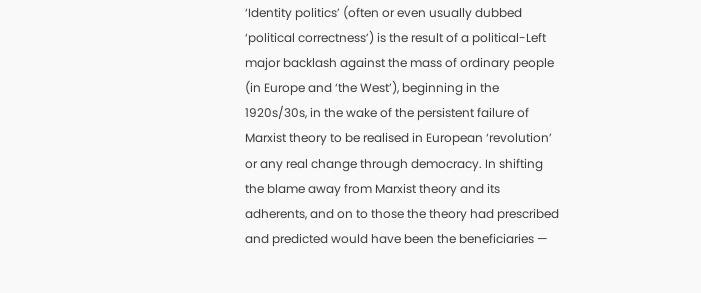‘Identity politics’ (often or even usually dubbed ‘political correctness’) is the result of a political-Left major backlash against the mass of ordinary people (in Europe and ‘the West’), beginning in the 1920s/30s, in the wake of the persistent failure of Marxist theory to be realised in European ‘revolution’ or any real change through democracy. In shifting the blame away from Marxist theory and its adherents, and on to those the theory had prescribed and predicted would have been the beneficiaries —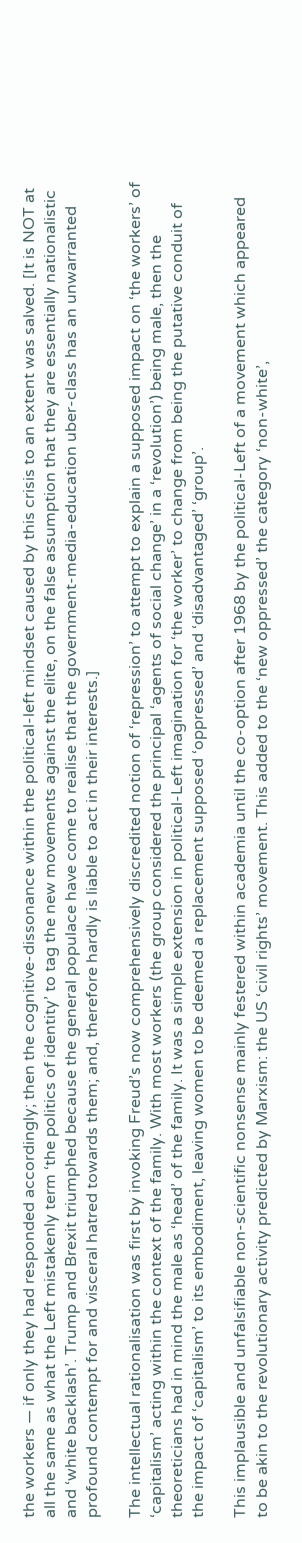the workers — if only they had responded accordingly; then the cognitive-dissonance within the political-left mindset caused by this crisis to an extent was salved. [It is NOT at all the same as what the Left mistakenly term ‘the politics of identity’ to tag the new movements against the elite, on the false assumption that they are essentially nationalistic and ‘white backlash’. Trump and Brexit triumphed because the general populace have come to realise that the government-media-education uber-class has an unwarranted profound contempt for and visceral hatred towards them; and, therefore hardly is liable to act in their interests.]

The intellectual rationalisation was first by invoking Freud’s now comprehensively discredited notion of ‘repression’ to attempt to explain a supposed impact on ‘the workers’ of ‘capitalism’ acting within the context of the family. With most workers (the group considered the principal ‘agents of social change’ in a ‘revolution’) being male, then the theoreticians had in mind the male as ‘head’ of the family. It was a simple extension in political-Left imagination for ‘the worker’ to change from being the putative conduit of the impact of ‘capitalism’ to its embodiment, leaving women to be deemed a replacement supposed ‘oppressed’ and ‘disadvantaged’ ‘group’.

This implausible and unfalsifiable non-scientific nonsense mainly festered within academia until the co-option after 1968 by the political-Left of a movement which appeared to be akin to the revolutionary activity predicted by Marxism: the US ‘civil rights’ movement. This added to the ‘new oppressed’ the category ‘non-white’,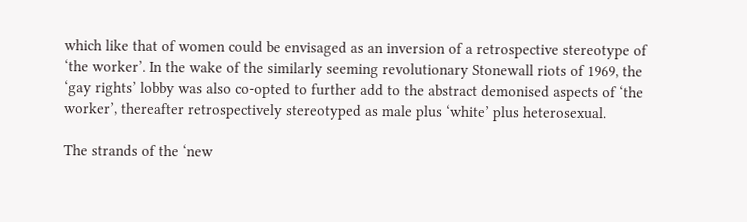which like that of women could be envisaged as an inversion of a retrospective stereotype of ‘the worker’. In the wake of the similarly seeming revolutionary Stonewall riots of 1969, the ‘gay rights’ lobby was also co-opted to further add to the abstract demonised aspects of ‘the worker’, thereafter retrospectively stereotyped as male plus ‘white’ plus heterosexual.

The strands of the ‘new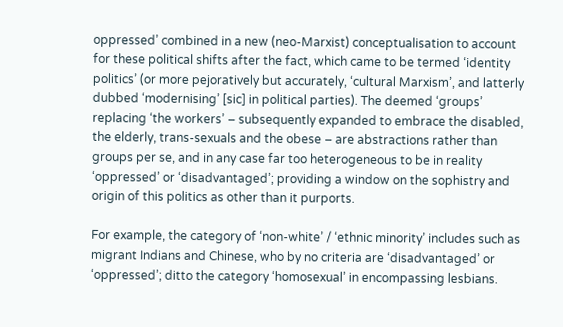oppressed’ combined in a new (neo-Marxist) conceptualisation to account for these political shifts after the fact, which came to be termed ‘identity politics’ (or more pejoratively but accurately, ‘cultural Marxism’, and latterly dubbed ‘modernising’ [sic] in political parties). The deemed ‘groups’ replacing ‘the workers’ – subsequently expanded to embrace the disabled, the elderly, trans-sexuals and the obese – are abstractions rather than groups per se, and in any case far too heterogeneous to be in reality ‘oppressed’ or ‘disadvantaged’; providing a window on the sophistry and origin of this politics as other than it purports.

For example, the category of ‘non-white’ / ‘ethnic minority’ includes such as migrant Indians and Chinese, who by no criteria are ‘disadvantaged’ or ‘oppressed’; ditto the category ‘homosexual’ in encompassing lesbians.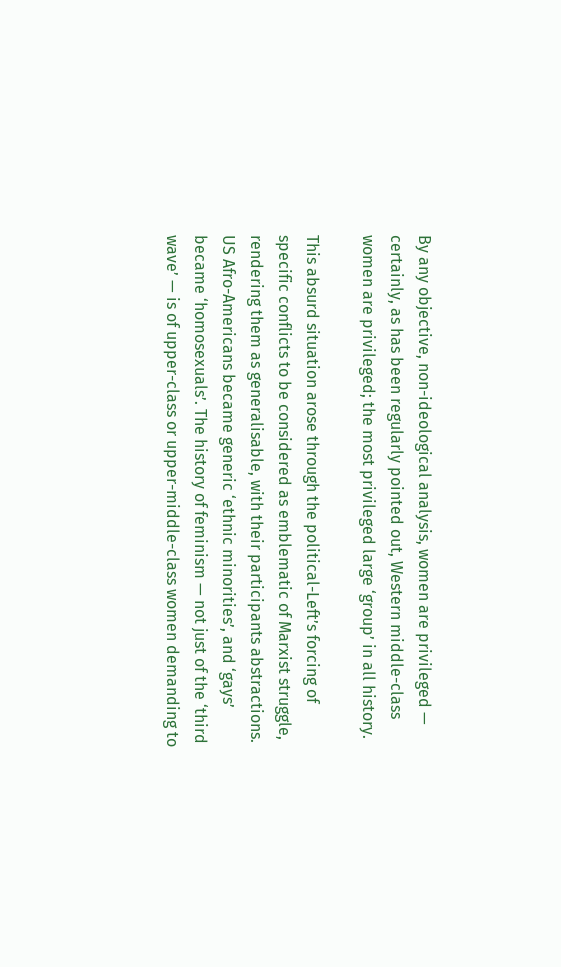By any objective, non-ideological analysis, women are privileged — certainly, as has been regularly pointed out, Western middle-class women are privileged; the most privileged large ‘group’ in all history.

This absurd situation arose through the political-Left’s forcing of specific conflicts to be considered as emblematic of Marxist struggle, rendering them as generalisable, with their participants abstractions. US Afro-Americans became generic ‘ethnic minorities’, and ‘gays’ became ‘homosexuals’. The history of feminism — not just of the ‘third wave’ — is of upper-class or upper-middle-class women demanding to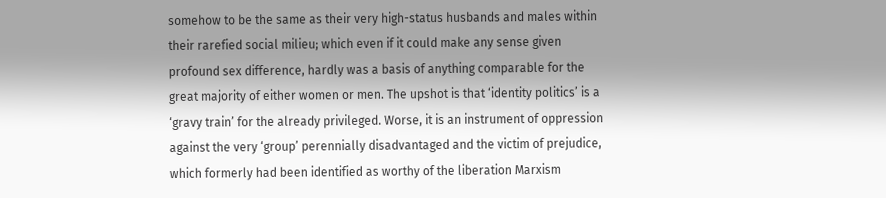somehow to be the same as their very high-status husbands and males within their rarefied social milieu; which even if it could make any sense given profound sex difference, hardly was a basis of anything comparable for the great majority of either women or men. The upshot is that ‘identity politics’ is a ‘gravy train’ for the already privileged. Worse, it is an instrument of oppression against the very ‘group’ perennially disadvantaged and the victim of prejudice, which formerly had been identified as worthy of the liberation Marxism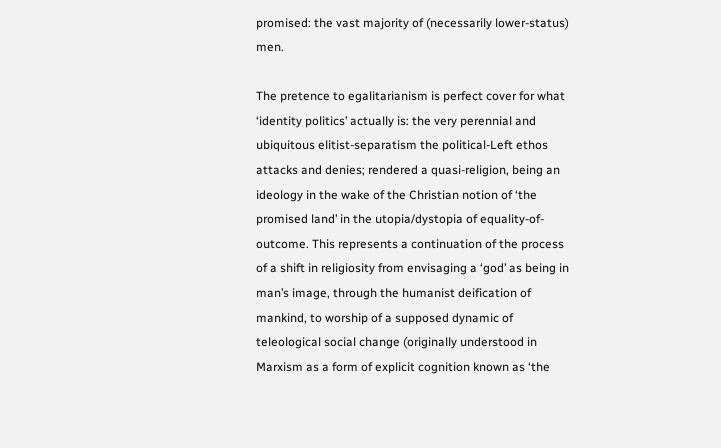promised: the vast majority of (necessarily lower-status) men.

The pretence to egalitarianism is perfect cover for what ‘identity politics’ actually is: the very perennial and ubiquitous elitist-separatism the political-Left ethos attacks and denies; rendered a quasi-religion, being an ideology in the wake of the Christian notion of ‘the promised land’ in the utopia/dystopia of equality-of-outcome. This represents a continuation of the process of a shift in religiosity from envisaging a ‘god’ as being in man’s image, through the humanist deification of mankind, to worship of a supposed dynamic of teleological social change (originally understood in Marxism as a form of explicit cognition known as ‘the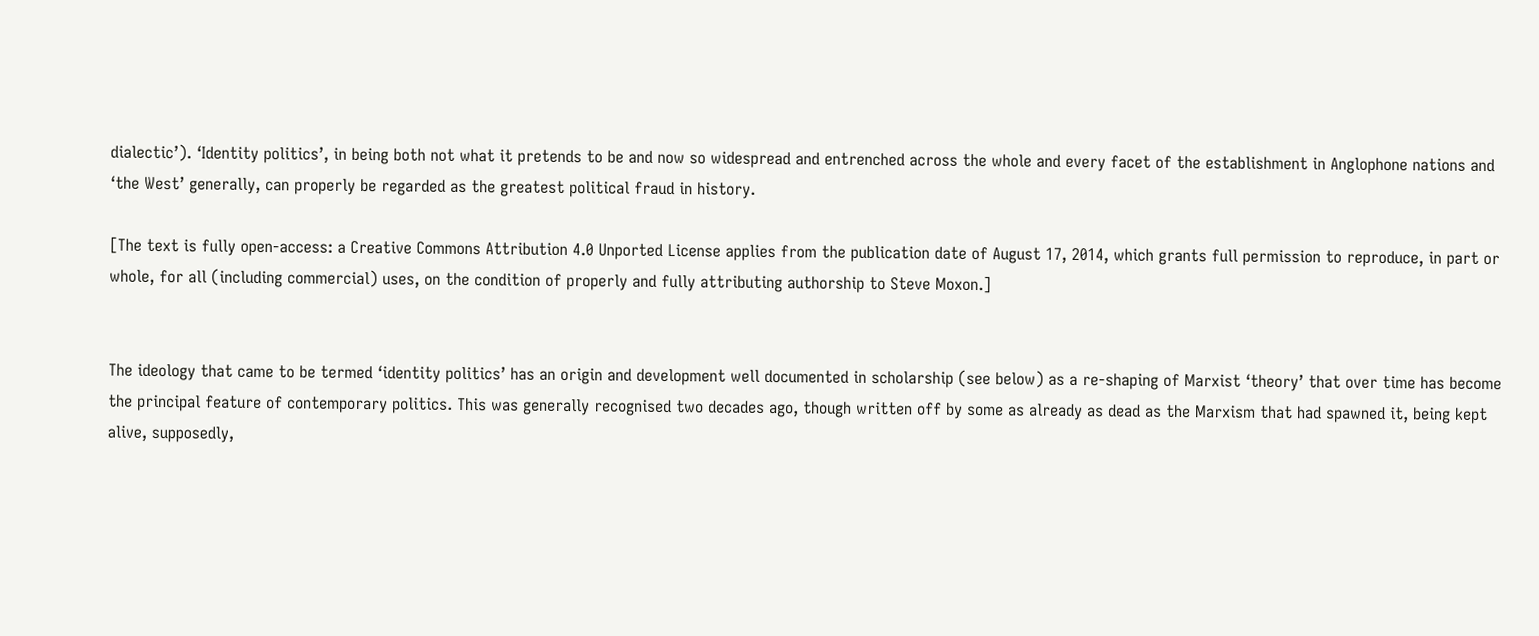dialectic’). ‘Identity politics’, in being both not what it pretends to be and now so widespread and entrenched across the whole and every facet of the establishment in Anglophone nations and ‘the West’ generally, can properly be regarded as the greatest political fraud in history.

[The text is fully open-access: a Creative Commons Attribution 4.0 Unported License applies from the publication date of August 17, 2014, which grants full permission to reproduce, in part or whole, for all (including commercial) uses, on the condition of properly and fully attributing authorship to Steve Moxon.]


The ideology that came to be termed ‘identity politics’ has an origin and development well documented in scholarship (see below) as a re-shaping of Marxist ‘theory’ that over time has become the principal feature of contemporary politics. This was generally recognised two decades ago, though written off by some as already as dead as the Marxism that had spawned it, being kept alive, supposedly,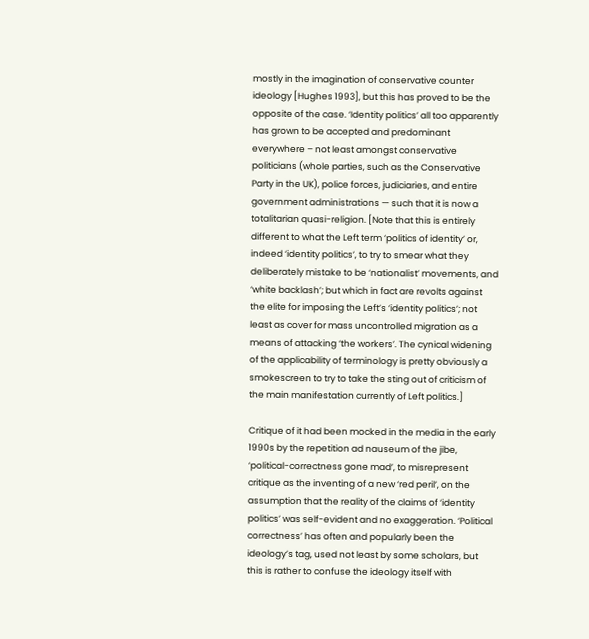mostly in the imagination of conservative counter ideology [Hughes 1993], but this has proved to be the opposite of the case. ‘Identity politics’ all too apparently has grown to be accepted and predominant everywhere – not least amongst conservative politicians (whole parties, such as the Conservative Party in the UK), police forces, judiciaries, and entire government administrations — such that it is now a totalitarian quasi-religion. [Note that this is entirely different to what the Left term ‘politics of identity’ or, indeed ‘identity politics’, to try to smear what they deliberately mistake to be ‘nationalist’ movements, and ‘white backlash’; but which in fact are revolts against the elite for imposing the Left’s ‘identity politics’; not least as cover for mass uncontrolled migration as a means of attacking ‘the workers’. The cynical widening of the applicability of terminology is pretty obviously a smokescreen to try to take the sting out of criticism of the main manifestation currently of Left politics.]

Critique of it had been mocked in the media in the early 1990s by the repetition ad nauseum of the jibe, ‘political-correctness gone mad’, to misrepresent critique as the inventing of a new ‘red peril’, on the assumption that the reality of the claims of ‘identity politics’ was self-evident and no exaggeration. ‘Political correctness’ has often and popularly been the ideology’s tag, used not least by some scholars, but this is rather to confuse the ideology itself with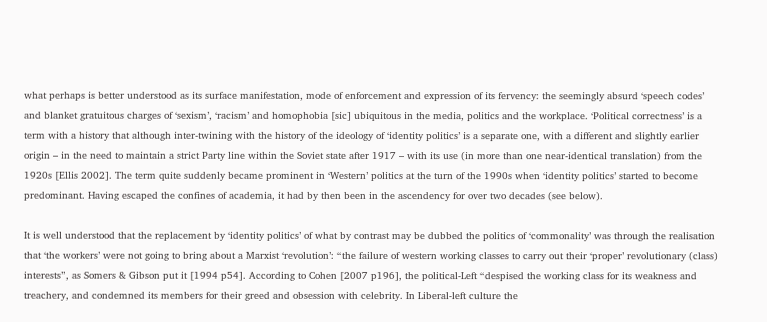what perhaps is better understood as its surface manifestation, mode of enforcement and expression of its fervency: the seemingly absurd ‘speech codes’ and blanket gratuitous charges of ‘sexism’, ‘racism’ and homophobia [sic] ubiquitous in the media, politics and the workplace. ‘Political correctness’ is a term with a history that although inter-twining with the history of the ideology of ‘identity politics’ is a separate one, with a different and slightly earlier origin – in the need to maintain a strict Party line within the Soviet state after 1917 – with its use (in more than one near-identical translation) from the 1920s [Ellis 2002]. The term quite suddenly became prominent in ‘Western’ politics at the turn of the 1990s when ‘identity politics’ started to become predominant. Having escaped the confines of academia, it had by then been in the ascendency for over two decades (see below).

It is well understood that the replacement by ‘identity politics’ of what by contrast may be dubbed the politics of ‘commonality’ was through the realisation that ‘the workers’ were not going to bring about a Marxist ‘revolution’: “the failure of western working classes to carry out their ‘proper’ revolutionary (class) interests”, as Somers & Gibson put it [1994 p54]. According to Cohen [2007 p196], the political-Left “despised the working class for its weakness and treachery, and condemned its members for their greed and obsession with celebrity. In Liberal-left culture the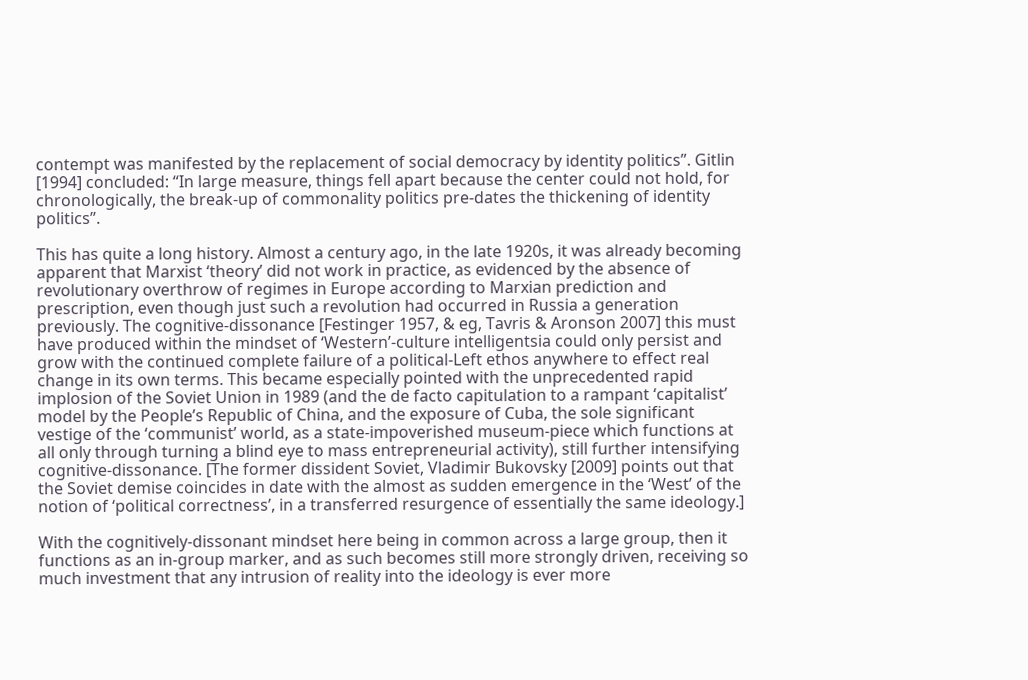contempt was manifested by the replacement of social democracy by identity politics”. Gitlin [1994] concluded: “In large measure, things fell apart because the center could not hold, for chronologically, the break-up of commonality politics pre-dates the thickening of identity politics”.

This has quite a long history. Almost a century ago, in the late 1920s, it was already becoming apparent that Marxist ‘theory’ did not work in practice, as evidenced by the absence of revolutionary overthrow of regimes in Europe according to Marxian prediction and prescription, even though just such a revolution had occurred in Russia a generation previously. The cognitive-dissonance [Festinger 1957, & eg, Tavris & Aronson 2007] this must have produced within the mindset of ‘Western’-culture intelligentsia could only persist and grow with the continued complete failure of a political-Left ethos anywhere to effect real change in its own terms. This became especially pointed with the unprecedented rapid implosion of the Soviet Union in 1989 (and the de facto capitulation to a rampant ‘capitalist’ model by the People’s Republic of China, and the exposure of Cuba, the sole significant vestige of the ‘communist’ world, as a state-impoverished museum-piece which functions at all only through turning a blind eye to mass entrepreneurial activity), still further intensifying cognitive-dissonance. [The former dissident Soviet, Vladimir Bukovsky [2009] points out that the Soviet demise coincides in date with the almost as sudden emergence in the ‘West’ of the notion of ‘political correctness’, in a transferred resurgence of essentially the same ideology.]

With the cognitively-dissonant mindset here being in common across a large group, then it functions as an in-group marker, and as such becomes still more strongly driven, receiving so much investment that any intrusion of reality into the ideology is ever more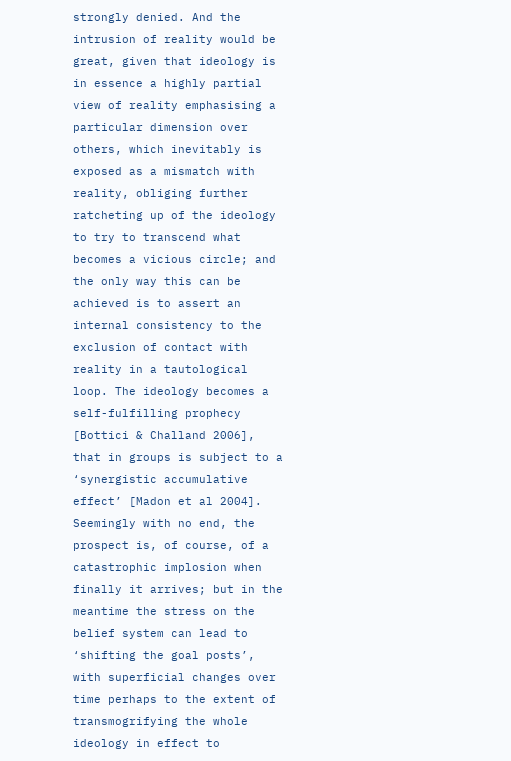strongly denied. And the intrusion of reality would be great, given that ideology is in essence a highly partial view of reality emphasising a particular dimension over others, which inevitably is exposed as a mismatch with reality, obliging further ratcheting up of the ideology to try to transcend what becomes a vicious circle; and the only way this can be achieved is to assert an internal consistency to the exclusion of contact with reality in a tautological loop. The ideology becomes a self-fulfilling prophecy [Bottici & Challand 2006], that in groups is subject to a ‘synergistic accumulative effect’ [Madon et al 2004]. Seemingly with no end, the prospect is, of course, of a catastrophic implosion when finally it arrives; but in the meantime the stress on the belief system can lead to ‘shifting the goal posts’, with superficial changes over time perhaps to the extent of transmogrifying the whole ideology in effect to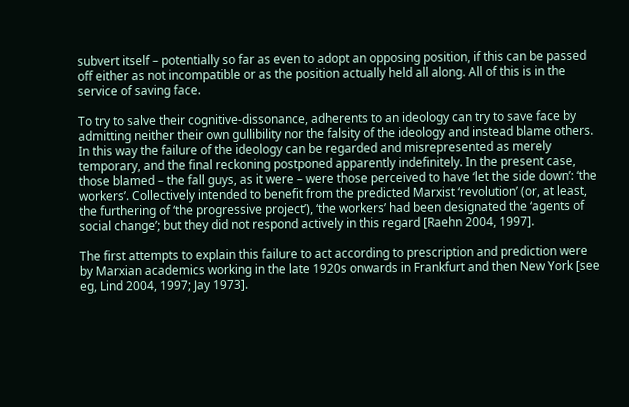subvert itself – potentially so far as even to adopt an opposing position, if this can be passed off either as not incompatible or as the position actually held all along. All of this is in the service of saving face.

To try to salve their cognitive-dissonance, adherents to an ideology can try to save face by admitting neither their own gullibility nor the falsity of the ideology and instead blame others. In this way the failure of the ideology can be regarded and misrepresented as merely temporary, and the final reckoning postponed apparently indefinitely. In the present case, those blamed – the fall guys, as it were – were those perceived to have ‘let the side down’: ‘the workers’. Collectively intended to benefit from the predicted Marxist ‘revolution’ (or, at least, the furthering of ‘the progressive project’), ‘the workers’ had been designated the ‘agents of social change’; but they did not respond actively in this regard [Raehn 2004, 1997].

The first attempts to explain this failure to act according to prescription and prediction were by Marxian academics working in the late 1920s onwards in Frankfurt and then New York [see eg, Lind 2004, 1997; Jay 1973].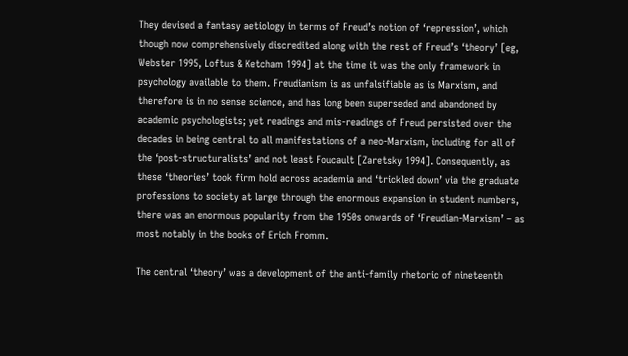They devised a fantasy aetiology in terms of Freud’s notion of ‘repression’, which though now comprehensively discredited along with the rest of Freud’s ‘theory’ [eg, Webster 1995, Loftus & Ketcham 1994] at the time it was the only framework in psychology available to them. Freudianism is as unfalsifiable as is Marxism, and therefore is in no sense science, and has long been superseded and abandoned by academic psychologists; yet readings and mis-readings of Freud persisted over the decades in being central to all manifestations of a neo-Marxism, including for all of the ‘post-structuralists’ and not least Foucault [Zaretsky 1994]. Consequently, as these ‘theories’ took firm hold across academia and ‘trickled down’ via the graduate professions to society at large through the enormous expansion in student numbers, there was an enormous popularity from the 1950s onwards of ‘Freudian-Marxism’ – as most notably in the books of Erich Fromm.

The central ‘theory’ was a development of the anti-family rhetoric of nineteenth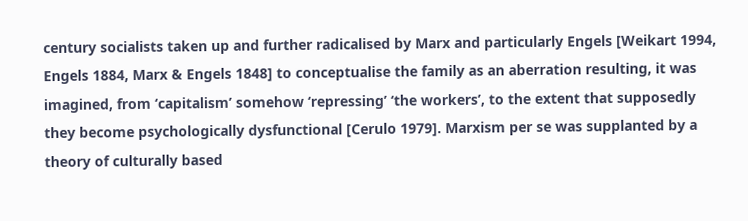century socialists taken up and further radicalised by Marx and particularly Engels [Weikart 1994, Engels 1884, Marx & Engels 1848] to conceptualise the family as an aberration resulting, it was imagined, from ‘capitalism’ somehow ‘repressing’ ‘the workers’, to the extent that supposedly they become psychologically dysfunctional [Cerulo 1979]. Marxism per se was supplanted by a theory of culturally based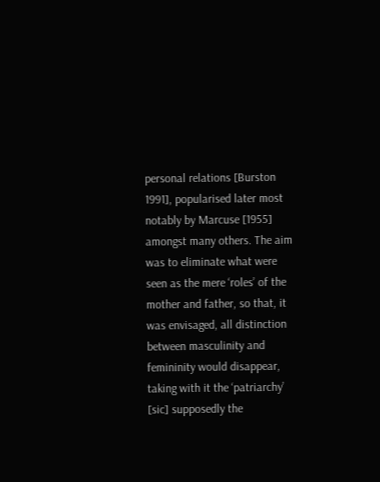personal relations [Burston 1991], popularised later most notably by Marcuse [1955] amongst many others. The aim was to eliminate what were seen as the mere ‘roles’ of the mother and father, so that, it was envisaged, all distinction between masculinity and femininity would disappear, taking with it the ‘patriarchy’ [sic] supposedly the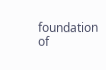foundation of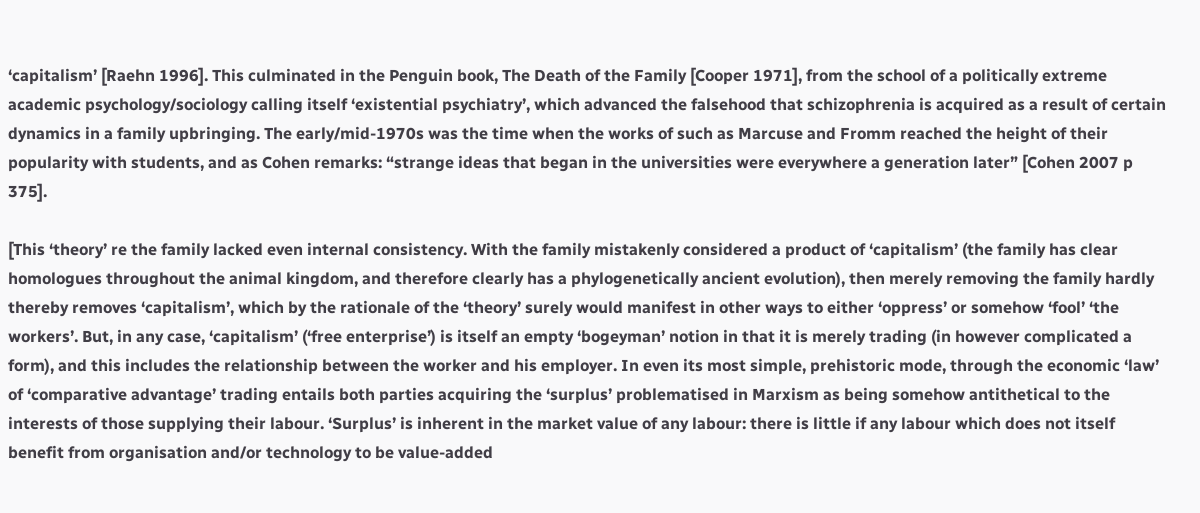‘capitalism’ [Raehn 1996]. This culminated in the Penguin book, The Death of the Family [Cooper 1971], from the school of a politically extreme academic psychology/sociology calling itself ‘existential psychiatry’, which advanced the falsehood that schizophrenia is acquired as a result of certain dynamics in a family upbringing. The early/mid-1970s was the time when the works of such as Marcuse and Fromm reached the height of their popularity with students, and as Cohen remarks: “strange ideas that began in the universities were everywhere a generation later” [Cohen 2007 p 375].

[This ‘theory’ re the family lacked even internal consistency. With the family mistakenly considered a product of ‘capitalism’ (the family has clear homologues throughout the animal kingdom, and therefore clearly has a phylogenetically ancient evolution), then merely removing the family hardly thereby removes ‘capitalism’, which by the rationale of the ‘theory’ surely would manifest in other ways to either ‘oppress’ or somehow ‘fool’ ‘the workers’. But, in any case, ‘capitalism’ (‘free enterprise’) is itself an empty ‘bogeyman’ notion in that it is merely trading (in however complicated a form), and this includes the relationship between the worker and his employer. In even its most simple, prehistoric mode, through the economic ‘law’ of ‘comparative advantage’ trading entails both parties acquiring the ‘surplus’ problematised in Marxism as being somehow antithetical to the interests of those supplying their labour. ‘Surplus’ is inherent in the market value of any labour: there is little if any labour which does not itself benefit from organisation and/or technology to be value-added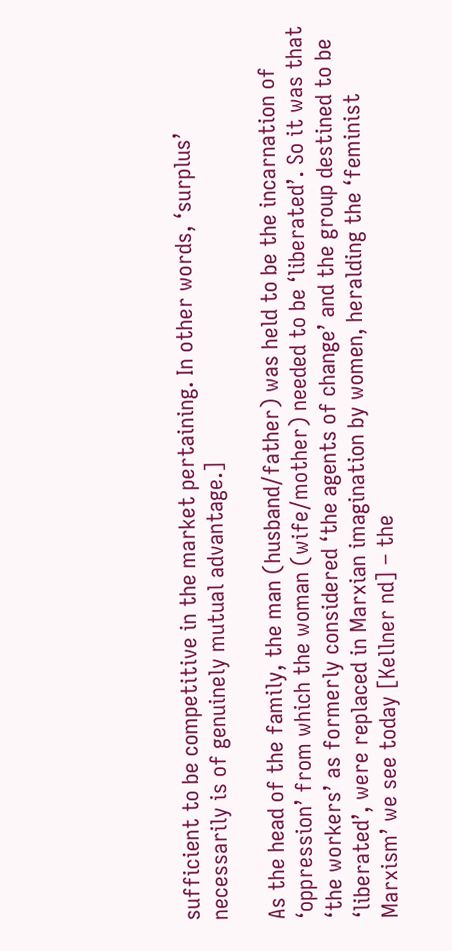sufficient to be competitive in the market pertaining. In other words, ‘surplus’ necessarily is of genuinely mutual advantage.]

As the head of the family, the man (husband/father) was held to be the incarnation of ‘oppression’ from which the woman (wife/mother) needed to be ‘liberated’. So it was that ‘the workers’ as formerly considered ‘the agents of change’ and the group destined to be ‘liberated’, were replaced in Marxian imagination by women, heralding the ‘feminist Marxism’ we see today [Kellner nd] – the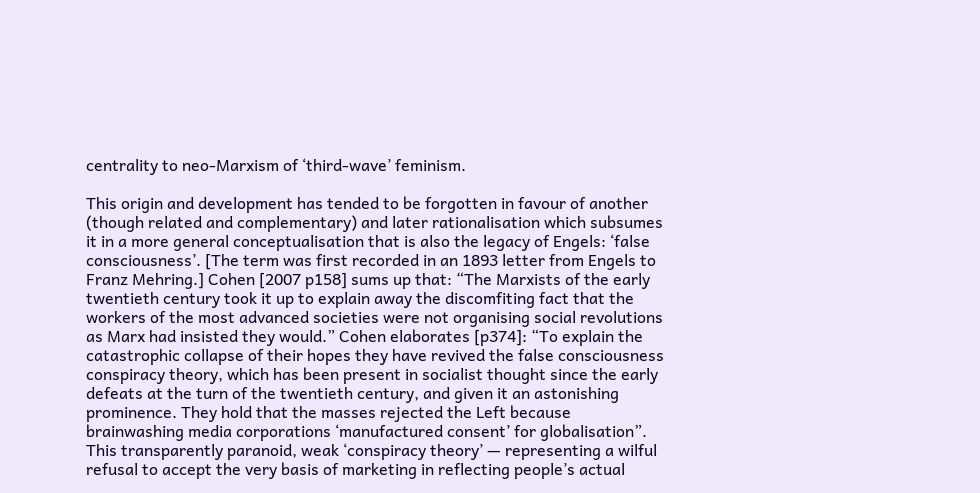centrality to neo-Marxism of ‘third-wave’ feminism.

This origin and development has tended to be forgotten in favour of another (though related and complementary) and later rationalisation which subsumes it in a more general conceptualisation that is also the legacy of Engels: ‘false consciousness’. [The term was first recorded in an 1893 letter from Engels to Franz Mehring.] Cohen [2007 p158] sums up that: “The Marxists of the early twentieth century took it up to explain away the discomfiting fact that the workers of the most advanced societies were not organising social revolutions as Marx had insisted they would.” Cohen elaborates [p374]: “To explain the catastrophic collapse of their hopes they have revived the false consciousness conspiracy theory, which has been present in socialist thought since the early defeats at the turn of the twentieth century, and given it an astonishing prominence. They hold that the masses rejected the Left because brainwashing media corporations ‘manufactured consent’ for globalisation”. This transparently paranoid, weak ‘conspiracy theory’ — representing a wilful refusal to accept the very basis of marketing in reflecting people’s actual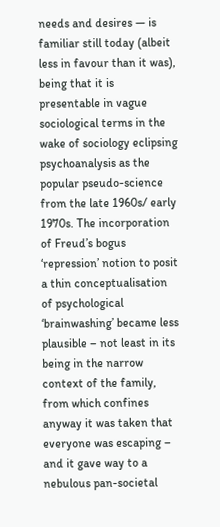needs and desires — is familiar still today (albeit less in favour than it was), being that it is presentable in vague sociological terms in the wake of sociology eclipsing psychoanalysis as the popular pseudo-science from the late 1960s/ early 1970s. The incorporation of Freud’s bogus ‘repression’ notion to posit a thin conceptualisation of psychological ‘brainwashing’ became less plausible – not least in its being in the narrow context of the family, from which confines anyway it was taken that everyone was escaping – and it gave way to a nebulous pan-societal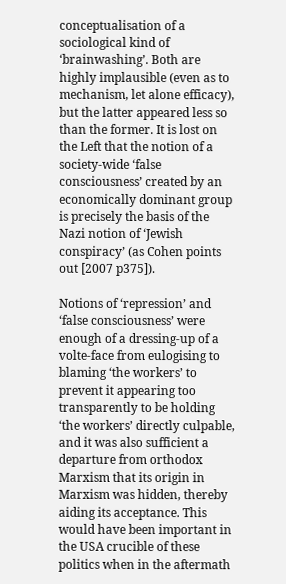conceptualisation of a sociological kind of ‘brainwashing’. Both are highly implausible (even as to mechanism, let alone efficacy), but the latter appeared less so than the former. It is lost on the Left that the notion of a society-wide ‘false consciousness’ created by an economically dominant group is precisely the basis of the Nazi notion of ‘Jewish conspiracy’ (as Cohen points out [2007 p375]).

Notions of ‘repression’ and ‘false consciousness’ were enough of a dressing-up of a volte-face from eulogising to blaming ‘the workers’ to prevent it appearing too transparently to be holding ‘the workers’ directly culpable, and it was also sufficient a departure from orthodox Marxism that its origin in Marxism was hidden, thereby aiding its acceptance. This would have been important in the USA crucible of these politics when in the aftermath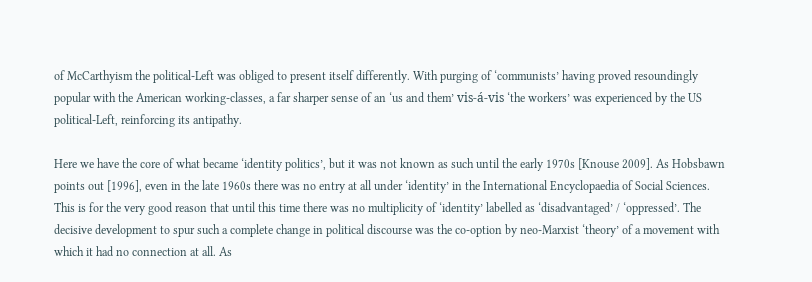of McCarthyism the political-Left was obliged to present itself differently. With purging of ‘communists’ having proved resoundingly popular with the American working-classes, a far sharper sense of an ‘us and them’ vis-á-vis ‘the workers’ was experienced by the US political-Left, reinforcing its antipathy.

Here we have the core of what became ‘identity politics’, but it was not known as such until the early 1970s [Knouse 2009]. As Hobsbawn points out [1996], even in the late 1960s there was no entry at all under ‘identity’ in the International Encyclopaedia of Social Sciences. This is for the very good reason that until this time there was no multiplicity of ‘identity’ labelled as ‘disadvantaged’ / ‘oppressed’. The decisive development to spur such a complete change in political discourse was the co-option by neo-Marxist ‘theory’ of a movement with which it had no connection at all. As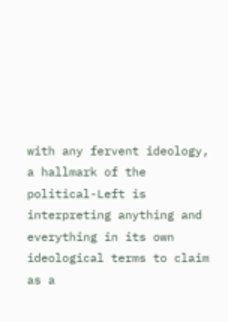with any fervent ideology, a hallmark of the political-Left is interpreting anything and everything in its own ideological terms to claim as a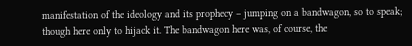manifestation of the ideology and its prophecy – jumping on a bandwagon, so to speak; though here only to hijack it. The bandwagon here was, of course, the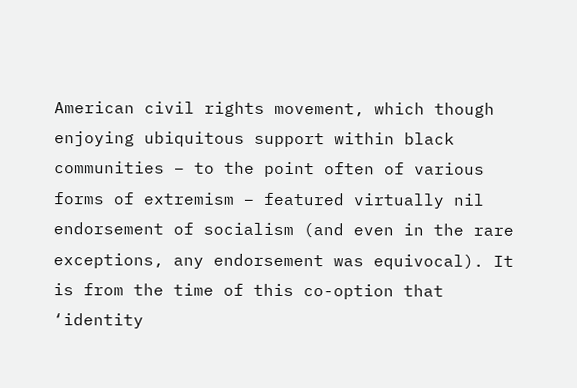American civil rights movement, which though enjoying ubiquitous support within black communities – to the point often of various forms of extremism – featured virtually nil endorsement of socialism (and even in the rare exceptions, any endorsement was equivocal). It is from the time of this co-option that ‘identity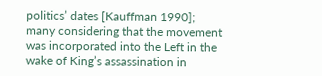politics’ dates [Kauffman 1990]; many considering that the movement was incorporated into the Left in the wake of King’s assassination in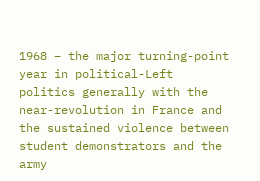1968 – the major turning-point year in political-Left politics generally with the near-revolution in France and the sustained violence between student demonstrators and the army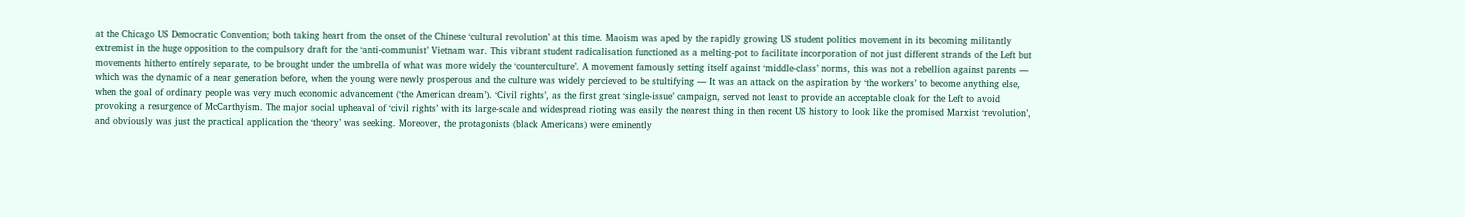at the Chicago US Democratic Convention; both taking heart from the onset of the Chinese ‘cultural revolution’ at this time. Maoism was aped by the rapidly growing US student politics movement in its becoming militantly extremist in the huge opposition to the compulsory draft for the ‘anti-communist’ Vietnam war. This vibrant student radicalisation functioned as a melting-pot to facilitate incorporation of not just different strands of the Left but movements hitherto entirely separate, to be brought under the umbrella of what was more widely the ‘counterculture’. A movement famously setting itself against ‘middle-class’ norms, this was not a rebellion against parents — which was the dynamic of a near generation before, when the young were newly prosperous and the culture was widely percieved to be stultifying — It was an attack on the aspiration by ‘the workers’ to become anything else, when the goal of ordinary people was very much economic advancement (‘the American dream’). ‘Civil rights’, as the first great ‘single-issue’ campaign, served not least to provide an acceptable cloak for the Left to avoid provoking a resurgence of McCarthyism. The major social upheaval of ‘civil rights’ with its large-scale and widespread rioting was easily the nearest thing in then recent US history to look like the promised Marxist ‘revolution’, and obviously was just the practical application the ‘theory’ was seeking. Moreover, the protagonists (black Americans) were eminently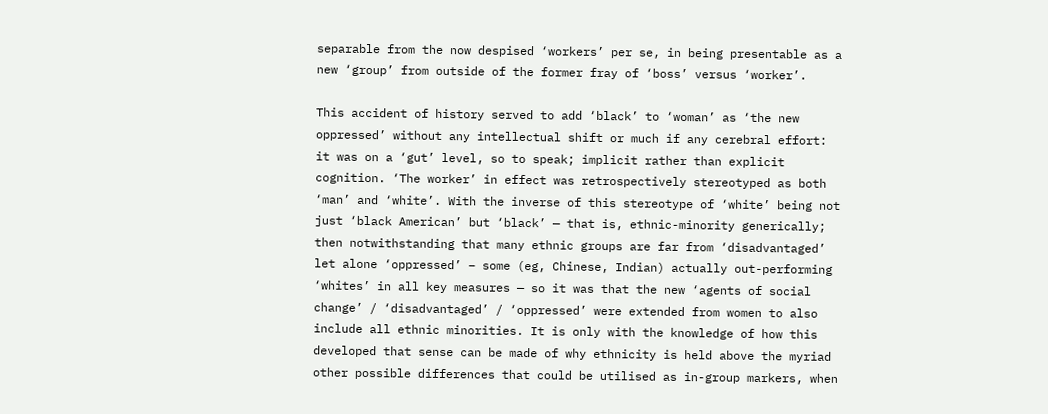separable from the now despised ‘workers’ per se, in being presentable as a new ‘group’ from outside of the former fray of ‘boss’ versus ‘worker’.

This accident of history served to add ‘black’ to ‘woman’ as ‘the new oppressed’ without any intellectual shift or much if any cerebral effort: it was on a ‘gut’ level, so to speak; implicit rather than explicit cognition. ‘The worker’ in effect was retrospectively stereotyped as both ‘man’ and ‘white’. With the inverse of this stereotype of ‘white’ being not just ‘black American’ but ‘black’ — that is, ethnic-minority generically; then notwithstanding that many ethnic groups are far from ‘disadvantaged’ let alone ‘oppressed’ – some (eg, Chinese, Indian) actually out-performing ‘whites’ in all key measures — so it was that the new ‘agents of social change’ / ‘disadvantaged’ / ‘oppressed’ were extended from women to also include all ethnic minorities. It is only with the knowledge of how this developed that sense can be made of why ethnicity is held above the myriad other possible differences that could be utilised as in-group markers, when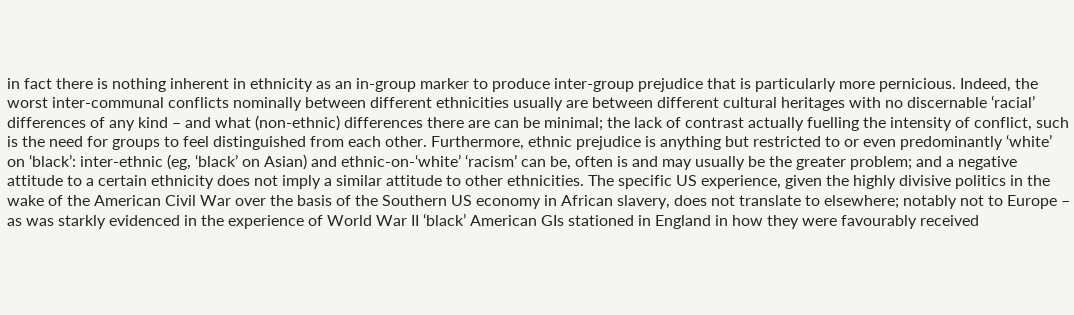in fact there is nothing inherent in ethnicity as an in-group marker to produce inter-group prejudice that is particularly more pernicious. Indeed, the worst inter-communal conflicts nominally between different ethnicities usually are between different cultural heritages with no discernable ‘racial’ differences of any kind – and what (non-ethnic) differences there are can be minimal; the lack of contrast actually fuelling the intensity of conflict, such is the need for groups to feel distinguished from each other. Furthermore, ethnic prejudice is anything but restricted to or even predominantly ‘white’ on ‘black’: inter-ethnic (eg, ‘black’ on Asian) and ethnic-on-‘white’ ‘racism’ can be, often is and may usually be the greater problem; and a negative attitude to a certain ethnicity does not imply a similar attitude to other ethnicities. The specific US experience, given the highly divisive politics in the wake of the American Civil War over the basis of the Southern US economy in African slavery, does not translate to elsewhere; notably not to Europe – as was starkly evidenced in the experience of World War II ‘black’ American GIs stationed in England in how they were favourably received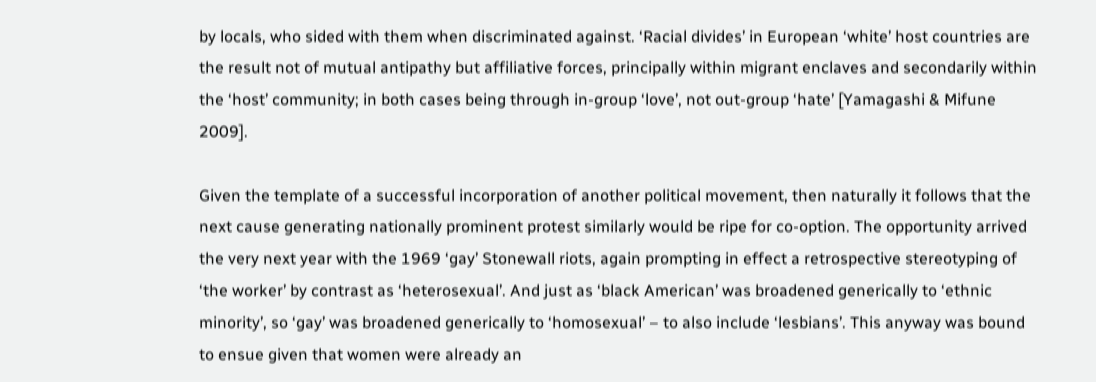by locals, who sided with them when discriminated against. ‘Racial divides’ in European ‘white’ host countries are the result not of mutual antipathy but affiliative forces, principally within migrant enclaves and secondarily within the ‘host’ community; in both cases being through in-group ‘love’, not out-group ‘hate’ [Yamagashi & Mifune 2009].

Given the template of a successful incorporation of another political movement, then naturally it follows that the next cause generating nationally prominent protest similarly would be ripe for co-option. The opportunity arrived the very next year with the 1969 ‘gay’ Stonewall riots, again prompting in effect a retrospective stereotyping of ‘the worker’ by contrast as ‘heterosexual’. And just as ‘black American’ was broadened generically to ‘ethnic minority’, so ‘gay’ was broadened generically to ‘homosexual’ – to also include ‘lesbians’. This anyway was bound to ensue given that women were already an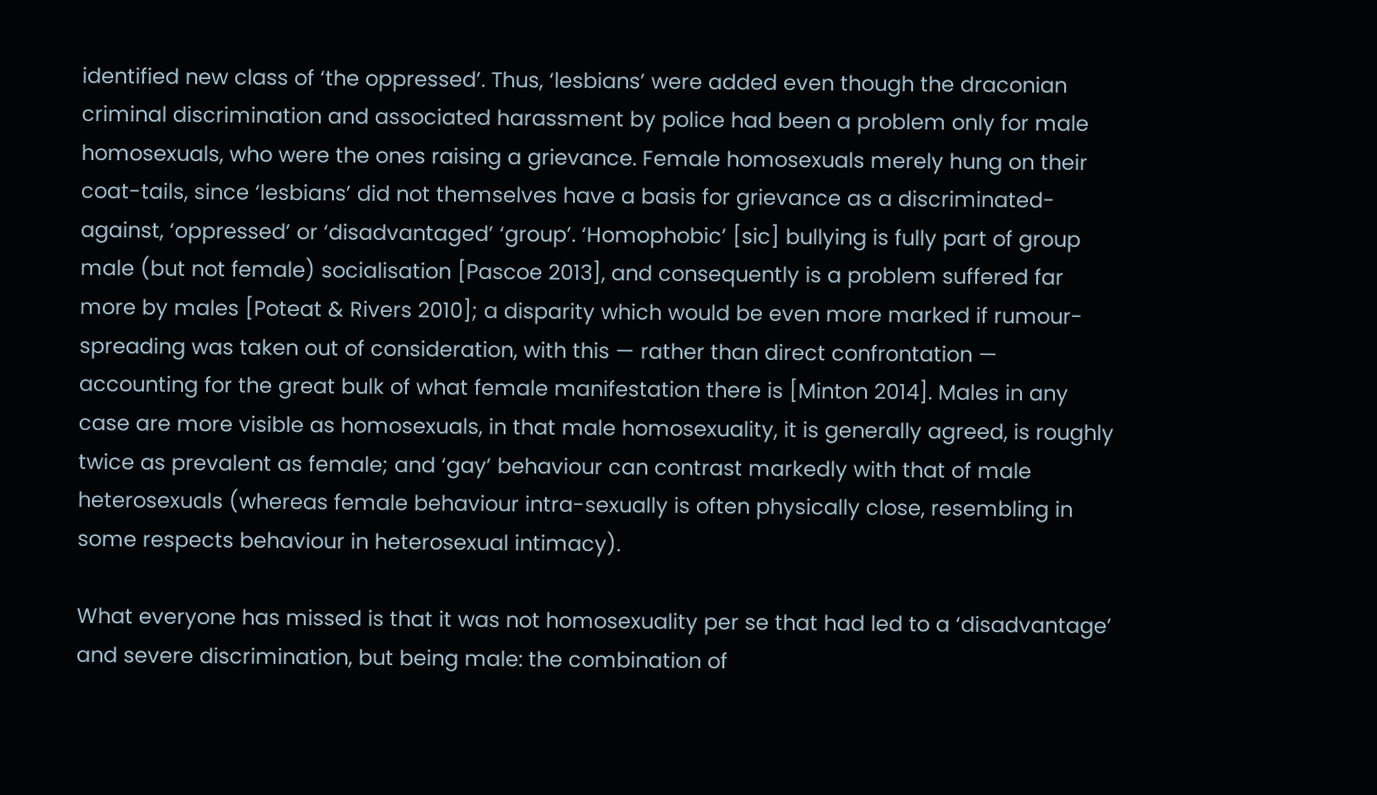identified new class of ‘the oppressed’. Thus, ‘lesbians’ were added even though the draconian criminal discrimination and associated harassment by police had been a problem only for male homosexuals, who were the ones raising a grievance. Female homosexuals merely hung on their coat-tails, since ‘lesbians’ did not themselves have a basis for grievance as a discriminated-against, ‘oppressed’ or ‘disadvantaged’ ‘group’. ‘Homophobic’ [sic] bullying is fully part of group male (but not female) socialisation [Pascoe 2013], and consequently is a problem suffered far more by males [Poteat & Rivers 2010]; a disparity which would be even more marked if rumour-spreading was taken out of consideration, with this — rather than direct confrontation — accounting for the great bulk of what female manifestation there is [Minton 2014]. Males in any case are more visible as homosexuals, in that male homosexuality, it is generally agreed, is roughly twice as prevalent as female; and ‘gay’ behaviour can contrast markedly with that of male heterosexuals (whereas female behaviour intra-sexually is often physically close, resembling in some respects behaviour in heterosexual intimacy).

What everyone has missed is that it was not homosexuality per se that had led to a ‘disadvantage’ and severe discrimination, but being male: the combination of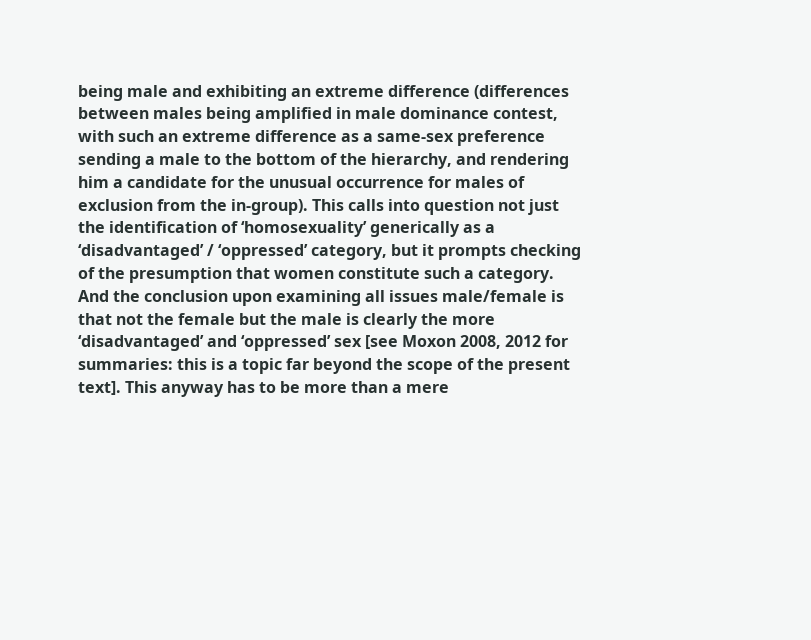being male and exhibiting an extreme difference (differences between males being amplified in male dominance contest, with such an extreme difference as a same-sex preference sending a male to the bottom of the hierarchy, and rendering him a candidate for the unusual occurrence for males of exclusion from the in-group). This calls into question not just the identification of ‘homosexuality’ generically as a ‘disadvantaged’ / ‘oppressed’ category, but it prompts checking of the presumption that women constitute such a category. And the conclusion upon examining all issues male/female is that not the female but the male is clearly the more ‘disadvantaged’ and ‘oppressed’ sex [see Moxon 2008, 2012 for summaries: this is a topic far beyond the scope of the present text]. This anyway has to be more than a mere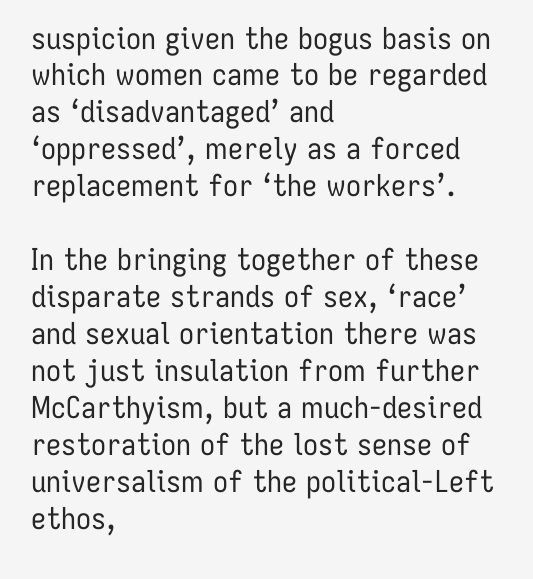suspicion given the bogus basis on which women came to be regarded as ‘disadvantaged’ and ‘oppressed’, merely as a forced replacement for ‘the workers’.

In the bringing together of these disparate strands of sex, ‘race’ and sexual orientation there was not just insulation from further McCarthyism, but a much-desired restoration of the lost sense of universalism of the political-Left ethos,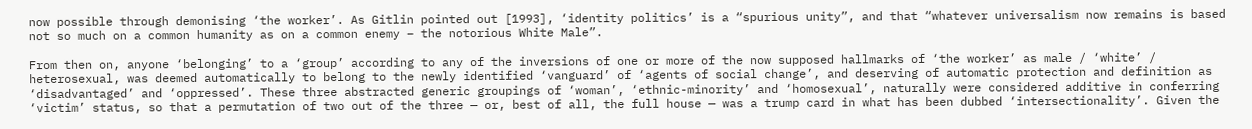now possible through demonising ‘the worker’. As Gitlin pointed out [1993], ‘identity politics’ is a “spurious unity”, and that “whatever universalism now remains is based not so much on a common humanity as on a common enemy – the notorious White Male”.

From then on, anyone ‘belonging’ to a ‘group’ according to any of the inversions of one or more of the now supposed hallmarks of ‘the worker’ as male / ‘white’ / heterosexual, was deemed automatically to belong to the newly identified ‘vanguard’ of ‘agents of social change’, and deserving of automatic protection and definition as ‘disadvantaged’ and ‘oppressed’. These three abstracted generic groupings of ‘woman’, ‘ethnic-minority’ and ‘homosexual’, naturally were considered additive in conferring ‘victim’ status, so that a permutation of two out of the three — or, best of all, the full house — was a trump card in what has been dubbed ‘intersectionality’. Given the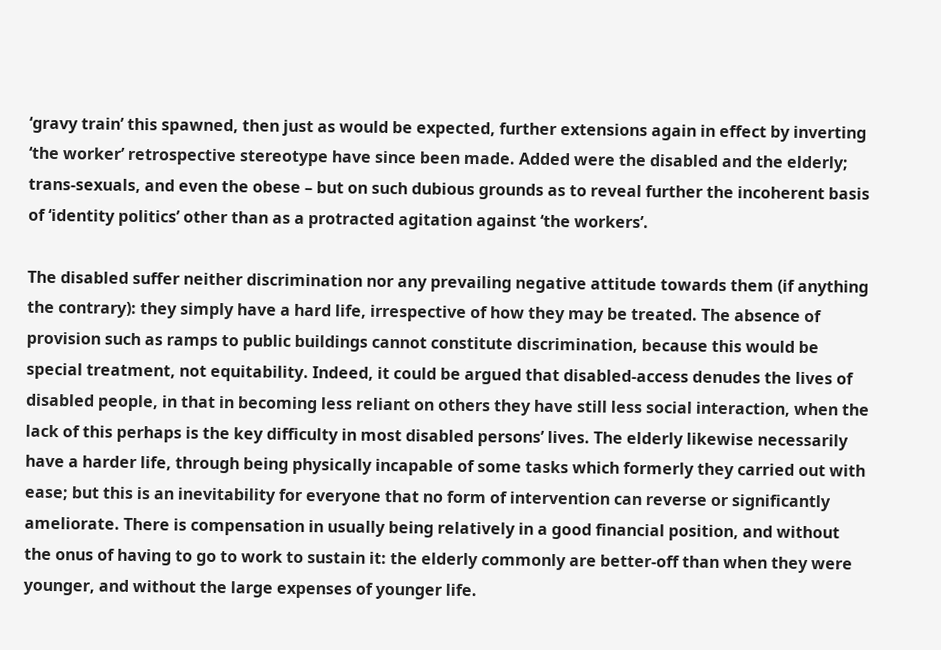‘gravy train’ this spawned, then just as would be expected, further extensions again in effect by inverting ‘the worker’ retrospective stereotype have since been made. Added were the disabled and the elderly; trans-sexuals, and even the obese – but on such dubious grounds as to reveal further the incoherent basis of ‘identity politics’ other than as a protracted agitation against ‘the workers’.

The disabled suffer neither discrimination nor any prevailing negative attitude towards them (if anything the contrary): they simply have a hard life, irrespective of how they may be treated. The absence of provision such as ramps to public buildings cannot constitute discrimination, because this would be special treatment, not equitability. Indeed, it could be argued that disabled-access denudes the lives of disabled people, in that in becoming less reliant on others they have still less social interaction, when the lack of this perhaps is the key difficulty in most disabled persons’ lives. The elderly likewise necessarily have a harder life, through being physically incapable of some tasks which formerly they carried out with ease; but this is an inevitability for everyone that no form of intervention can reverse or significantly ameliorate. There is compensation in usually being relatively in a good financial position, and without the onus of having to go to work to sustain it: the elderly commonly are better-off than when they were younger, and without the large expenses of younger life.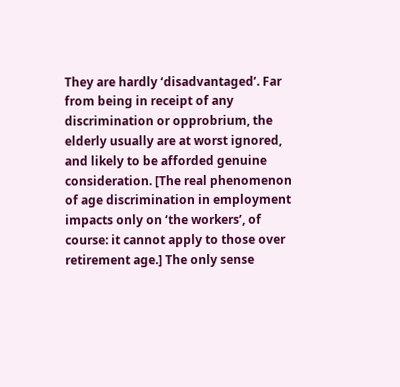They are hardly ‘disadvantaged’. Far from being in receipt of any discrimination or opprobrium, the elderly usually are at worst ignored, and likely to be afforded genuine consideration. [The real phenomenon of age discrimination in employment impacts only on ‘the workers’, of course: it cannot apply to those over retirement age.] The only sense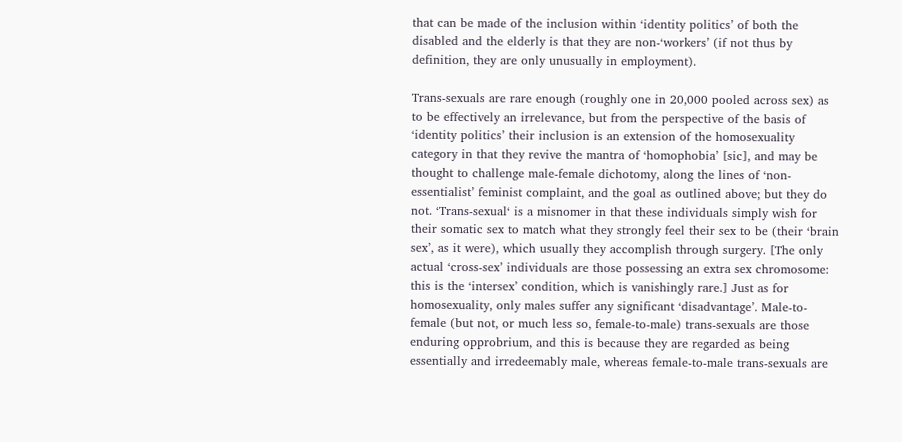that can be made of the inclusion within ‘identity politics’ of both the disabled and the elderly is that they are non-‘workers’ (if not thus by definition, they are only unusually in employment).

Trans-sexuals are rare enough (roughly one in 20,000 pooled across sex) as to be effectively an irrelevance, but from the perspective of the basis of ‘identity politics’ their inclusion is an extension of the homosexuality category in that they revive the mantra of ‘homophobia’ [sic], and may be thought to challenge male-female dichotomy, along the lines of ‘non-essentialist’ feminist complaint, and the goal as outlined above; but they do not. ‘Trans-sexual‘ is a misnomer in that these individuals simply wish for their somatic sex to match what they strongly feel their sex to be (their ‘brain sex’, as it were), which usually they accomplish through surgery. [The only actual ‘cross-sex’ individuals are those possessing an extra sex chromosome: this is the ‘intersex’ condition, which is vanishingly rare.] Just as for homosexuality, only males suffer any significant ‘disadvantage’. Male-to-female (but not, or much less so, female-to-male) trans-sexuals are those enduring opprobrium, and this is because they are regarded as being essentially and irredeemably male, whereas female-to-male trans-sexuals are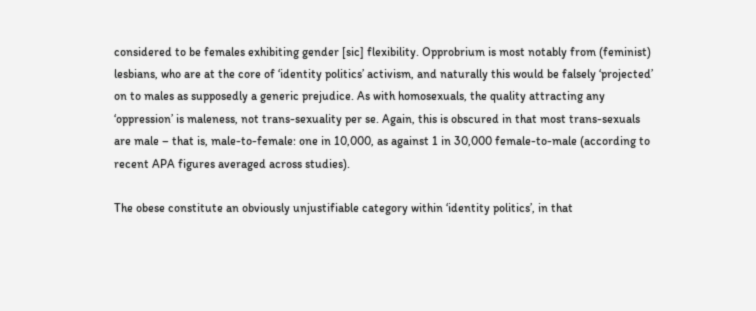considered to be females exhibiting gender [sic] flexibility. Opprobrium is most notably from (feminist) lesbians, who are at the core of ‘identity politics’ activism, and naturally this would be falsely ‘projected’ on to males as supposedly a generic prejudice. As with homosexuals, the quality attracting any ‘oppression’ is maleness, not trans-sexuality per se. Again, this is obscured in that most trans-sexuals are male – that is, male-to-female: one in 10,000, as against 1 in 30,000 female-to-male (according to recent APA figures averaged across studies).

The obese constitute an obviously unjustifiable category within ‘identity politics’, in that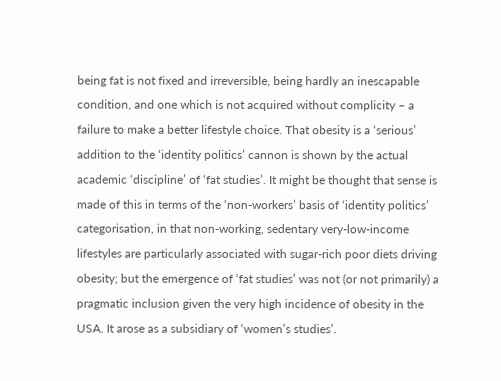being fat is not fixed and irreversible, being hardly an inescapable condition, and one which is not acquired without complicity – a failure to make a better lifestyle choice. That obesity is a ‘serious’ addition to the ‘identity politics’ cannon is shown by the actual academic ‘discipline’ of ‘fat studies’. It might be thought that sense is made of this in terms of the ‘non-workers’ basis of ‘identity politics’ categorisation, in that non-working, sedentary very-low-income lifestyles are particularly associated with sugar-rich poor diets driving obesity; but the emergence of ‘fat studies’ was not (or not primarily) a pragmatic inclusion given the very high incidence of obesity in the USA. It arose as a subsidiary of ‘women’s studies’.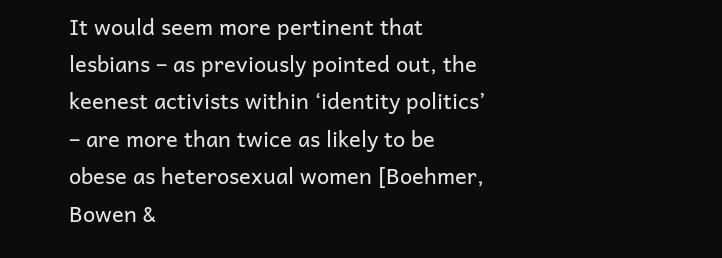It would seem more pertinent that lesbians – as previously pointed out, the keenest activists within ‘identity politics’ – are more than twice as likely to be obese as heterosexual women [Boehmer, Bowen &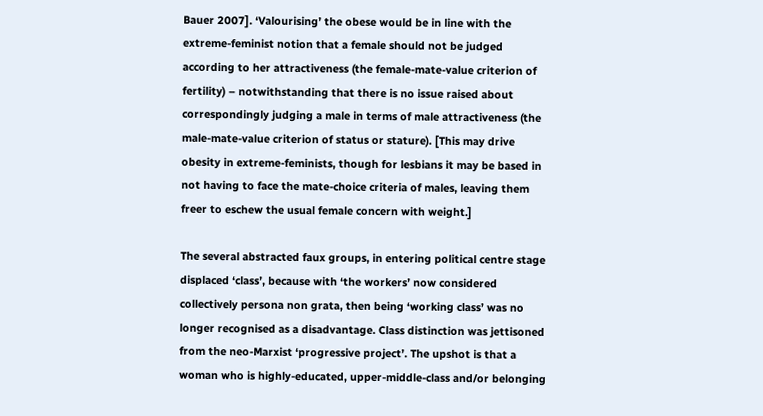Bauer 2007]. ‘Valourising’ the obese would be in line with the extreme-feminist notion that a female should not be judged according to her attractiveness (the female-mate-value criterion of fertility) – notwithstanding that there is no issue raised about correspondingly judging a male in terms of male attractiveness (the male-mate-value criterion of status or stature). [This may drive obesity in extreme-feminists, though for lesbians it may be based in not having to face the mate-choice criteria of males, leaving them freer to eschew the usual female concern with weight.]

The several abstracted faux groups, in entering political centre stage displaced ‘class’, because with ‘the workers’ now considered collectively persona non grata, then being ‘working class’ was no longer recognised as a disadvantage. Class distinction was jettisoned from the neo-Marxist ‘progressive project’. The upshot is that a woman who is highly-educated, upper-middle-class and/or belonging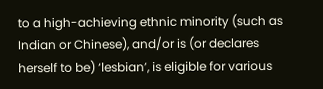to a high-achieving ethnic minority (such as Indian or Chinese), and/or is (or declares herself to be) ‘lesbian’, is eligible for various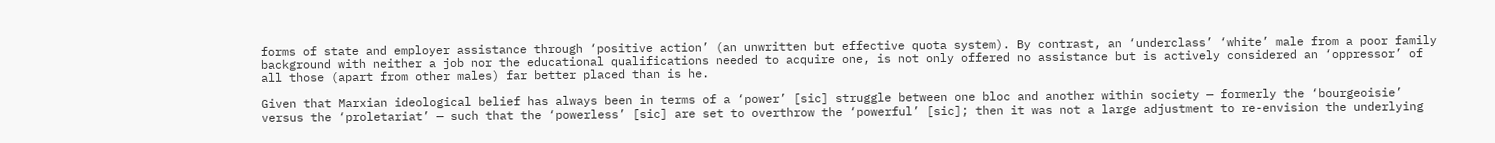forms of state and employer assistance through ‘positive action’ (an unwritten but effective quota system). By contrast, an ‘underclass’ ‘white’ male from a poor family background with neither a job nor the educational qualifications needed to acquire one, is not only offered no assistance but is actively considered an ‘oppressor’ of all those (apart from other males) far better placed than is he.

Given that Marxian ideological belief has always been in terms of a ‘power’ [sic] struggle between one bloc and another within society — formerly the ‘bourgeoisie’ versus the ‘proletariat’ — such that the ‘powerless’ [sic] are set to overthrow the ‘powerful’ [sic]; then it was not a large adjustment to re-envision the underlying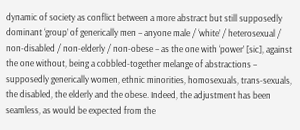dynamic of society as conflict between a more abstract but still supposedly dominant ‘group’ of generically men – anyone male / ‘white’ / heterosexual / non-disabled / non-elderly / non-obese – as the one with ‘power’ [sic], against the one without, being a cobbled-together melange of abstractions – supposedly generically women, ethnic minorities, homosexuals, trans-sexuals, the disabled, the elderly and the obese. Indeed, the adjustment has been seamless, as would be expected from the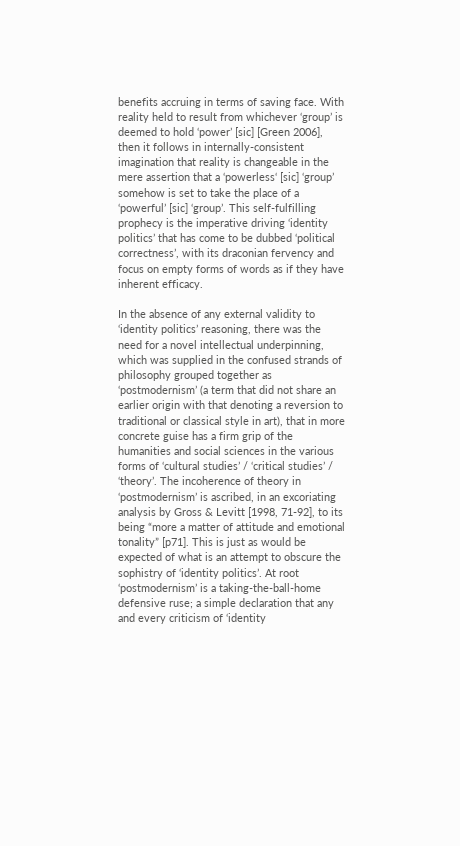benefits accruing in terms of saving face. With reality held to result from whichever ‘group’ is deemed to hold ‘power’ [sic] [Green 2006], then it follows in internally-consistent imagination that reality is changeable in the mere assertion that a ‘powerless‘ [sic] ‘group’ somehow is set to take the place of a ‘powerful’ [sic] ‘group’. This self-fulfilling prophecy is the imperative driving ‘identity politics’ that has come to be dubbed ‘political correctness’, with its draconian fervency and focus on empty forms of words as if they have inherent efficacy.

In the absence of any external validity to ‘identity politics’ reasoning, there was the need for a novel intellectual underpinning, which was supplied in the confused strands of philosophy grouped together as ‘postmodernism’ (a term that did not share an earlier origin with that denoting a reversion to traditional or classical style in art), that in more concrete guise has a firm grip of the humanities and social sciences in the various forms of ‘cultural studies’ / ‘critical studies’ / ‘theory’. The incoherence of theory in ‘postmodernism’ is ascribed, in an excoriating analysis by Gross & Levitt [1998, 71-92], to its being “more a matter of attitude and emotional tonality” [p71]. This is just as would be expected of what is an attempt to obscure the sophistry of ‘identity politics’. At root ‘postmodernism’ is a taking-the-ball-home defensive ruse; a simple declaration that any and every criticism of ‘identity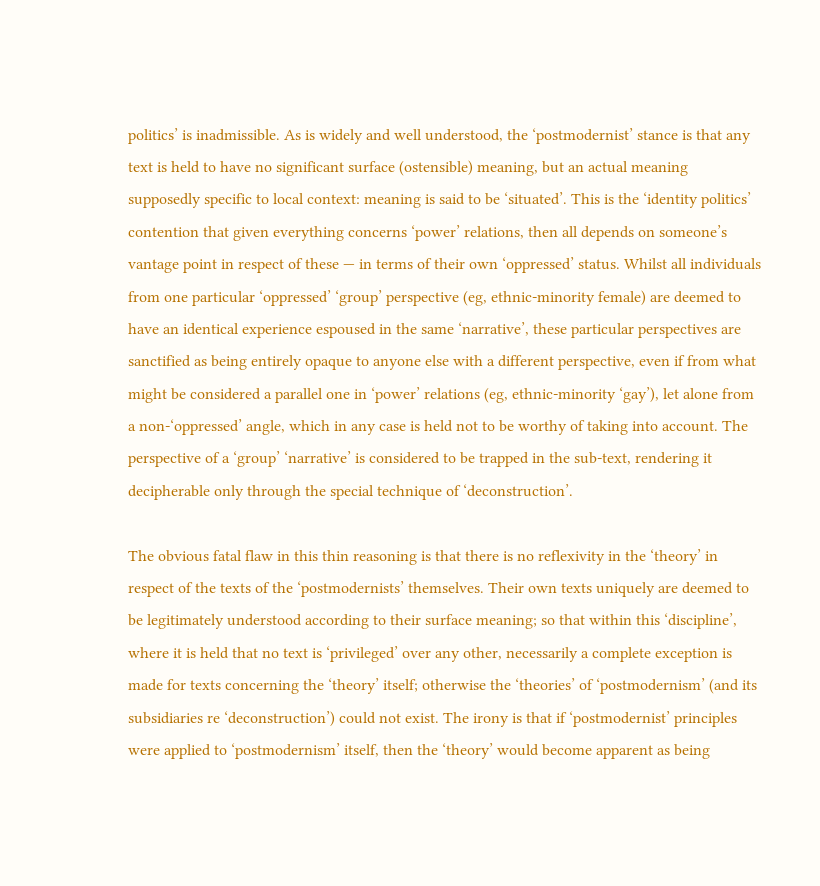politics’ is inadmissible. As is widely and well understood, the ‘postmodernist’ stance is that any text is held to have no significant surface (ostensible) meaning, but an actual meaning supposedly specific to local context: meaning is said to be ‘situated’. This is the ‘identity politics’ contention that given everything concerns ‘power’ relations, then all depends on someone’s vantage point in respect of these — in terms of their own ‘oppressed’ status. Whilst all individuals from one particular ‘oppressed’ ‘group’ perspective (eg, ethnic-minority female) are deemed to have an identical experience espoused in the same ‘narrative’, these particular perspectives are sanctified as being entirely opaque to anyone else with a different perspective, even if from what might be considered a parallel one in ‘power’ relations (eg, ethnic-minority ‘gay’), let alone from a non-‘oppressed’ angle, which in any case is held not to be worthy of taking into account. The perspective of a ‘group’ ‘narrative’ is considered to be trapped in the sub-text, rendering it decipherable only through the special technique of ‘deconstruction’.

The obvious fatal flaw in this thin reasoning is that there is no reflexivity in the ‘theory’ in respect of the texts of the ‘postmodernists’ themselves. Their own texts uniquely are deemed to be legitimately understood according to their surface meaning; so that within this ‘discipline’, where it is held that no text is ‘privileged’ over any other, necessarily a complete exception is made for texts concerning the ‘theory’ itself; otherwise the ‘theories’ of ‘postmodernism’ (and its subsidiaries re ‘deconstruction’) could not exist. The irony is that if ‘postmodernist’ principles were applied to ‘postmodernism’ itself, then the ‘theory’ would become apparent as being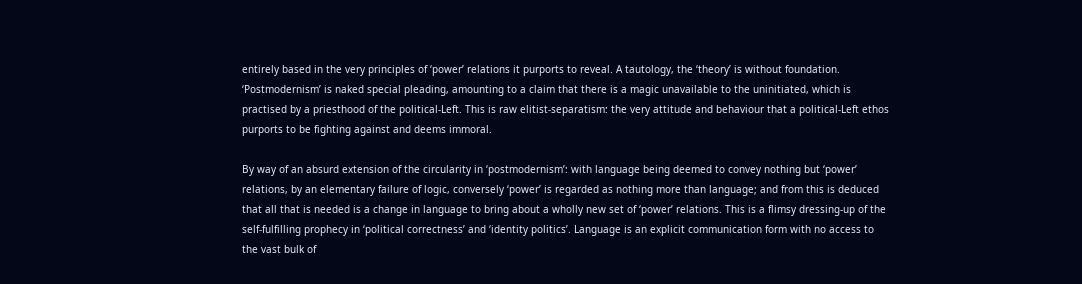entirely based in the very principles of ‘power’ relations it purports to reveal. A tautology, the ‘theory’ is without foundation. ‘Postmodernism’ is naked special pleading, amounting to a claim that there is a magic unavailable to the uninitiated, which is practised by a priesthood of the political-Left. This is raw elitist-separatism: the very attitude and behaviour that a political-Left ethos purports to be fighting against and deems immoral.

By way of an absurd extension of the circularity in ‘postmodernism’: with language being deemed to convey nothing but ‘power’ relations, by an elementary failure of logic, conversely ‘power’ is regarded as nothing more than language; and from this is deduced that all that is needed is a change in language to bring about a wholly new set of ‘power’ relations. This is a flimsy dressing-up of the self-fulfilling prophecy in ‘political correctness’ and ‘identity politics’. Language is an explicit communication form with no access to the vast bulk of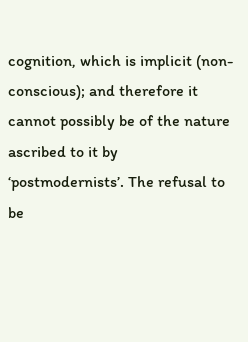cognition, which is implicit (non-conscious); and therefore it cannot possibly be of the nature ascribed to it by ‘postmodernists’. The refusal to be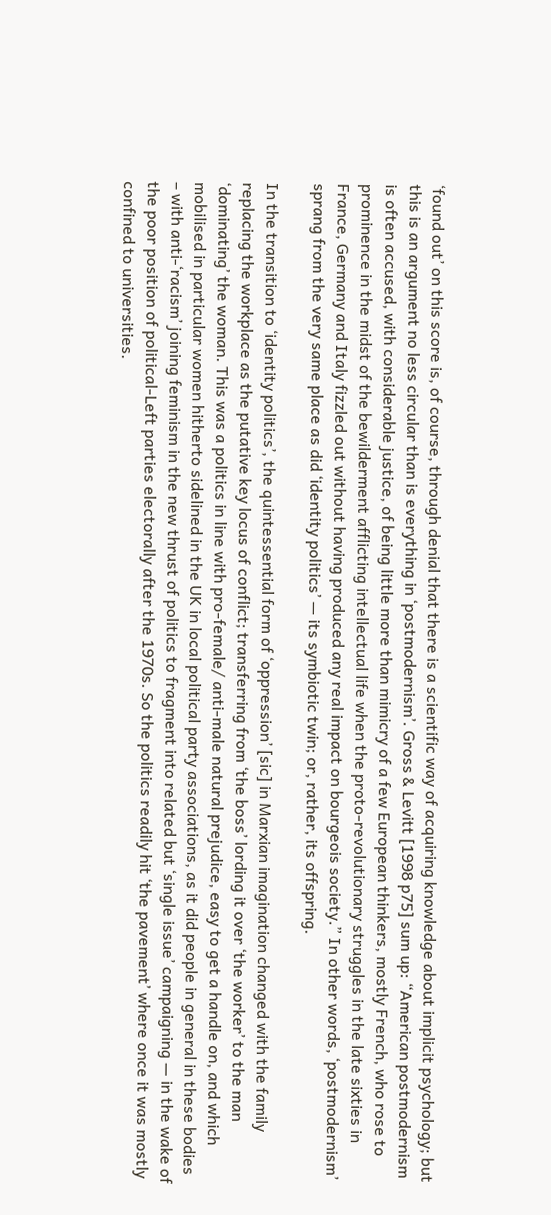‘found out’ on this score is, of course, through denial that there is a scientific way of acquiring knowledge about implicit psychology; but this is an argument no less circular than is everything in ‘postmodernism’. Gross & Levitt [1998 p75] sum up: “American postmodernism is often accused, with considerable justice, of being little more than mimicry of a few European thinkers, mostly French, who rose to prominence in the midst of the bewilderment afflicting intellectual life when the proto-revolutionary struggles in the late sixties in France, Germany and Italy fizzled out without having produced any real impact on bourgeois society.” In other words, ‘postmodernism’ sprang from the very same place as did ‘identity politics’ — its symbiotic twin; or, rather, its offspring.

In the transition to ‘identity politics’, the quintessential form of ‘oppression’ [sic] in Marxian imagination changed with the family replacing the workplace as the putative key locus of conflict; transferring from ‘the boss’ lording it over ‘the worker’ to the man ‘dominating’ the woman. This was a politics in line with pro-female/ anti-male natural prejudice, easy to get a handle on, and which mobilised in particular women hitherto sidelined in the UK in local political party associations, as it did people in general in these bodies – with anti-‘racism’ joining feminism in the new thrust of politics to fragment into related but ‘single issue’ campaigning — in the wake of the poor position of political-Left parties electorally after the 1970s. So the politics readily hit ‘the pavement’ where once it was mostly confined to universities.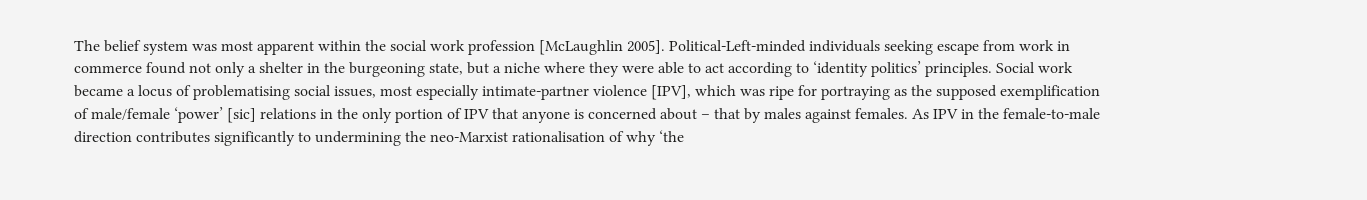The belief system was most apparent within the social work profession [McLaughlin 2005]. Political-Left-minded individuals seeking escape from work in commerce found not only a shelter in the burgeoning state, but a niche where they were able to act according to ‘identity politics’ principles. Social work became a locus of problematising social issues, most especially intimate-partner violence [IPV], which was ripe for portraying as the supposed exemplification of male/female ‘power’ [sic] relations in the only portion of IPV that anyone is concerned about – that by males against females. As IPV in the female-to-male direction contributes significantly to undermining the neo-Marxist rationalisation of why ‘the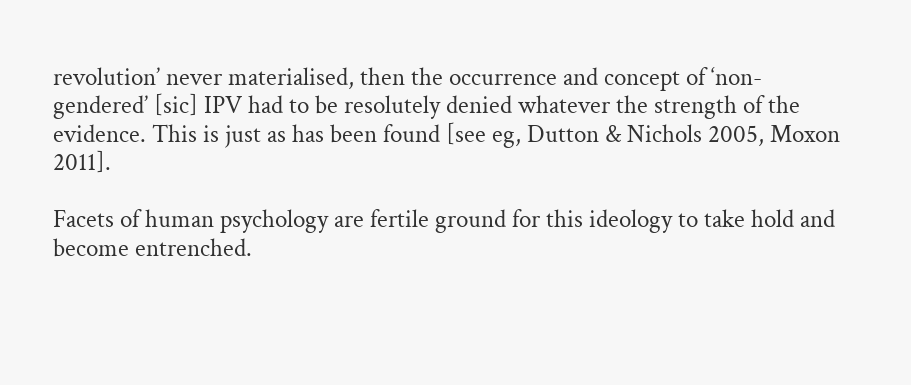revolution’ never materialised, then the occurrence and concept of ‘non-gendered’ [sic] IPV had to be resolutely denied whatever the strength of the evidence. This is just as has been found [see eg, Dutton & Nichols 2005, Moxon 2011].

Facets of human psychology are fertile ground for this ideology to take hold and become entrenched.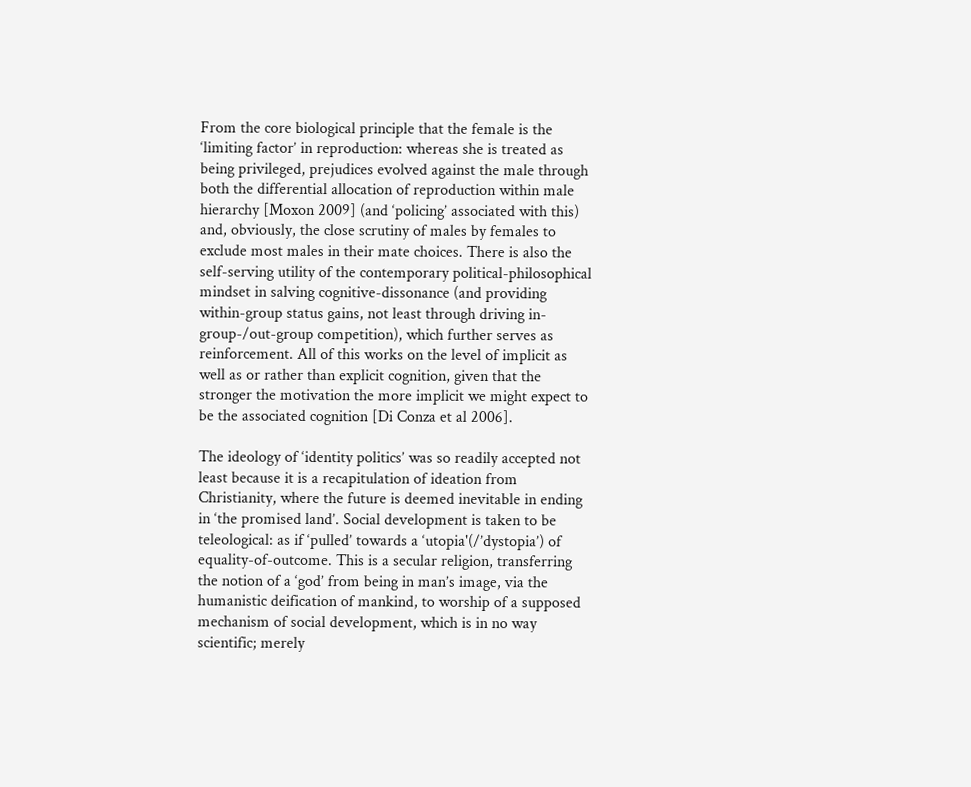From the core biological principle that the female is the ‘limiting factor’ in reproduction: whereas she is treated as being privileged, prejudices evolved against the male through both the differential allocation of reproduction within male hierarchy [Moxon 2009] (and ‘policing’ associated with this) and, obviously, the close scrutiny of males by females to exclude most males in their mate choices. There is also the self-serving utility of the contemporary political-philosophical mindset in salving cognitive-dissonance (and providing within-group status gains, not least through driving in-group-/out-group competition), which further serves as reinforcement. All of this works on the level of implicit as well as or rather than explicit cognition, given that the stronger the motivation the more implicit we might expect to be the associated cognition [Di Conza et al 2006].

The ideology of ‘identity politics’ was so readily accepted not least because it is a recapitulation of ideation from Christianity, where the future is deemed inevitable in ending in ‘the promised land’. Social development is taken to be teleological: as if ‘pulled’ towards a ‘utopia'(/’dystopia’) of equality-of-outcome. This is a secular religion, transferring the notion of a ‘god’ from being in man’s image, via the humanistic deification of mankind, to worship of a supposed mechanism of social development, which is in no way scientific; merely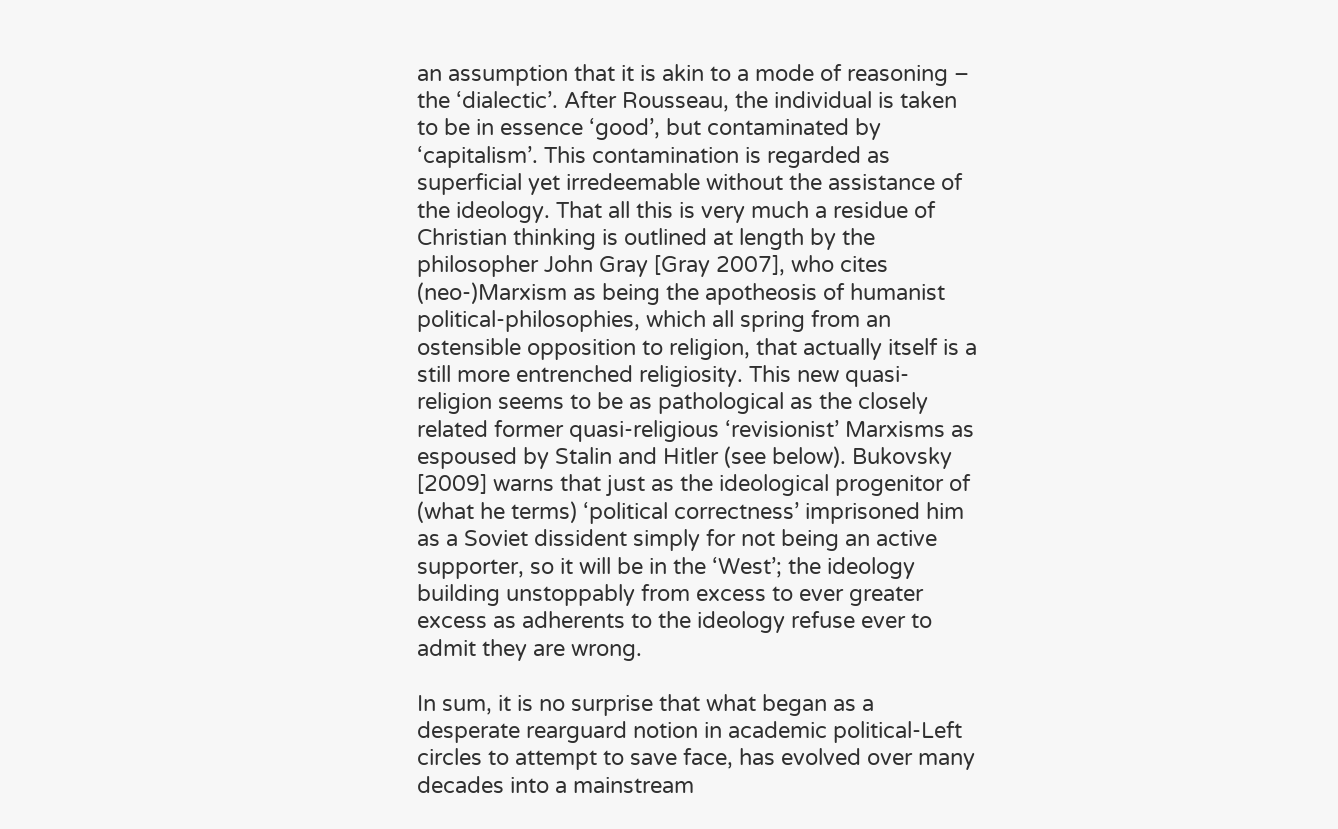an assumption that it is akin to a mode of reasoning – the ‘dialectic’. After Rousseau, the individual is taken to be in essence ‘good’, but contaminated by ‘capitalism’. This contamination is regarded as superficial yet irredeemable without the assistance of the ideology. That all this is very much a residue of Christian thinking is outlined at length by the philosopher John Gray [Gray 2007], who cites (neo-)Marxism as being the apotheosis of humanist political-philosophies, which all spring from an ostensible opposition to religion, that actually itself is a still more entrenched religiosity. This new quasi-religion seems to be as pathological as the closely related former quasi-religious ‘revisionist’ Marxisms as espoused by Stalin and Hitler (see below). Bukovsky [2009] warns that just as the ideological progenitor of (what he terms) ‘political correctness’ imprisoned him as a Soviet dissident simply for not being an active supporter, so it will be in the ‘West’; the ideology building unstoppably from excess to ever greater excess as adherents to the ideology refuse ever to admit they are wrong.

In sum, it is no surprise that what began as a desperate rearguard notion in academic political-Left circles to attempt to save face, has evolved over many decades into a mainstream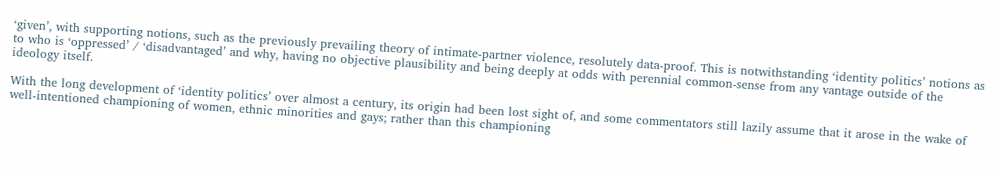‘given’, with supporting notions, such as the previously prevailing theory of intimate-partner violence, resolutely data-proof. This is notwithstanding ‘identity politics’ notions as to who is ‘oppressed’ / ‘disadvantaged’ and why, having no objective plausibility and being deeply at odds with perennial common-sense from any vantage outside of the ideology itself.

With the long development of ‘identity politics’ over almost a century, its origin had been lost sight of, and some commentators still lazily assume that it arose in the wake of well-intentioned championing of women, ethnic minorities and gays; rather than this championing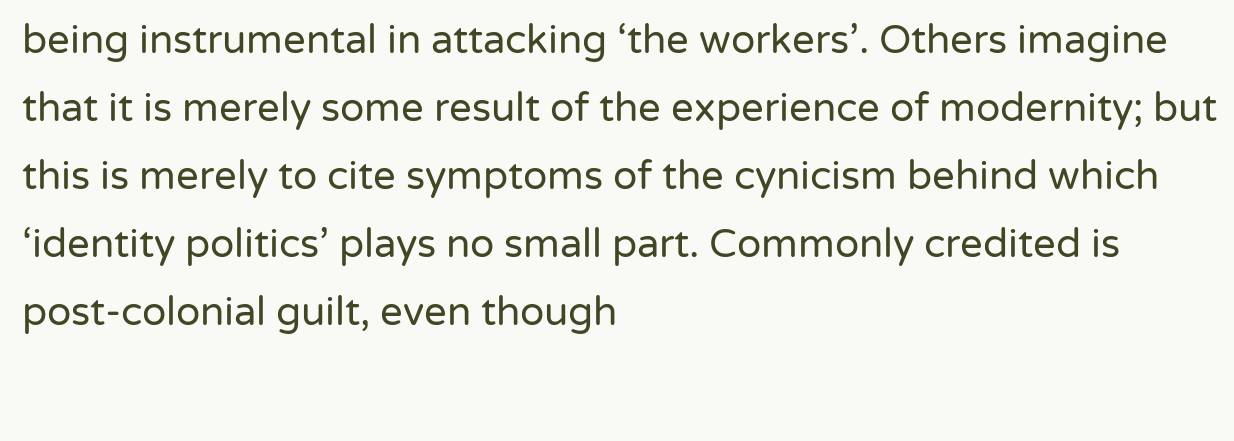being instrumental in attacking ‘the workers’. Others imagine that it is merely some result of the experience of modernity; but this is merely to cite symptoms of the cynicism behind which ‘identity politics’ plays no small part. Commonly credited is post-colonial guilt, even though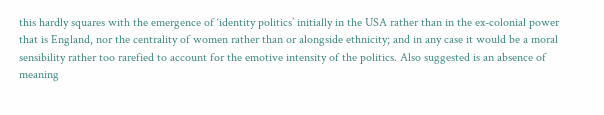this hardly squares with the emergence of ‘identity politics’ initially in the USA rather than in the ex-colonial power that is England, nor the centrality of women rather than or alongside ethnicity; and in any case it would be a moral sensibility rather too rarefied to account for the emotive intensity of the politics. Also suggested is an absence of meaning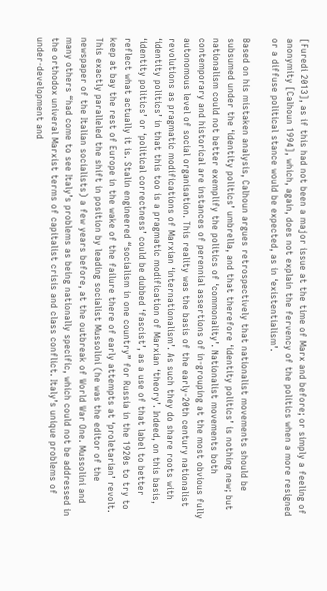[Furedi 2013], as if this had not been a major issue at the time of Marx and before; or simply a feeling of anonymity [Calhoun 1994], which, again, does not explain the fervency of the politics when a more resigned or a diffuse political stance would be expected, as in ‘existentialism’.

Based on his mistaken analysis, Calhoun argues retrospectively that nationalist movements should be subsumed under the ‘identity politics’ umbrella, and that therefore ‘identity politics’ is nothing new; but nationalism could not better exemplify the politics of ‘commonality’. Nationalist movements both contemporary and historical are instances of perennial assertions of in-grouping at the most obvious fully autonomous level of social organisation. This reality was the basis of the early-20th century nationalist revolutions as pragmatic modifications of Marxian ‘internationalism’. As such they do share roots with ‘identity politics’ in that this too is a pragmatic modification of Marxian ‘theory’. Indeed, on this basis, ‘identity politics’ or ‘political correctness’ could be dubbed ‘fascist’, as a use of that label to better reflect what actually it is. Stalin engineered “socialism in one country” for Russia in the 1920s to try to keep at bay the rest of Europe in the wake of the failure there of early attempts at ‘proletarian’ revolt. This exactly paralleled the shift in position by leading socialist Mussolini (he was the editor of the newspaper of the Italian socialists) a few years before, at the outbreak of World War One. Mussolini and many others “had come to see Italy’s problems as being nationally specific, which could not be addressed in the orthodox univeral Marxist terms of capitalist crisis and class conflict. Italy’s unique problems of under-development and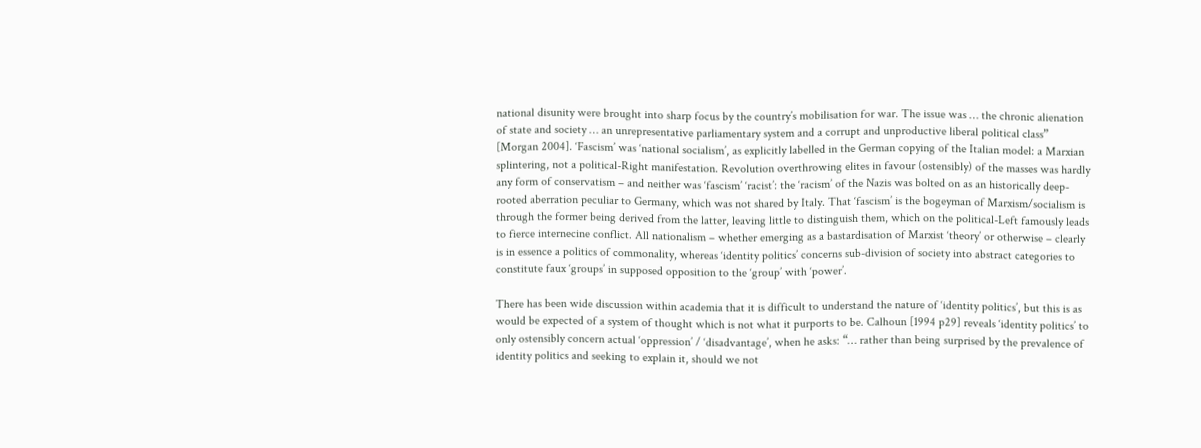national disunity were brought into sharp focus by the country’s mobilisation for war. The issue was … the chronic alienation of state and society … an unrepresentative parliamentary system and a corrupt and unproductive liberal political class” [Morgan 2004]. ‘Fascism’ was ‘national socialism’, as explicitly labelled in the German copying of the Italian model: a Marxian splintering, not a political-Right manifestation. Revolution overthrowing elites in favour (ostensibly) of the masses was hardly any form of conservatism – and neither was ‘fascism’ ‘racist’: the ‘racism’ of the Nazis was bolted on as an historically deep-rooted aberration peculiar to Germany, which was not shared by Italy. That ‘fascism’ is the bogeyman of Marxism/socialism is through the former being derived from the latter, leaving little to distinguish them, which on the political-Left famously leads to fierce internecine conflict. All nationalism – whether emerging as a bastardisation of Marxist ‘theory’ or otherwise – clearly is in essence a politics of commonality, whereas ‘identity politics’ concerns sub-division of society into abstract categories to constitute faux ‘groups’ in supposed opposition to the ‘group’ with ‘power’.

There has been wide discussion within academia that it is difficult to understand the nature of ‘identity politics’, but this is as would be expected of a system of thought which is not what it purports to be. Calhoun [1994 p29] reveals ‘identity politics’ to only ostensibly concern actual ‘oppression’ / ‘disadvantage’, when he asks: “… rather than being surprised by the prevalence of identity politics and seeking to explain it, should we not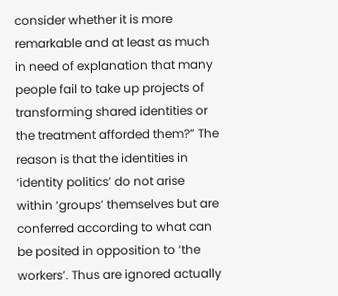consider whether it is more remarkable and at least as much in need of explanation that many people fail to take up projects of transforming shared identities or the treatment afforded them?” The reason is that the identities in ‘identity politics’ do not arise within ‘groups’ themselves but are conferred according to what can be posited in opposition to ‘the workers’. Thus are ignored actually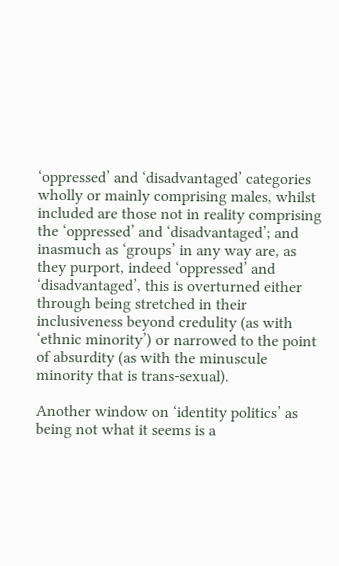‘oppressed’ and ‘disadvantaged’ categories wholly or mainly comprising males, whilst included are those not in reality comprising the ‘oppressed’ and ‘disadvantaged’; and inasmuch as ‘groups’ in any way are, as they purport, indeed ‘oppressed’ and ‘disadvantaged’, this is overturned either through being stretched in their inclusiveness beyond credulity (as with ‘ethnic minority’) or narrowed to the point of absurdity (as with the minuscule minority that is trans-sexual).

Another window on ‘identity politics’ as being not what it seems is a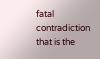fatal contradiction that is the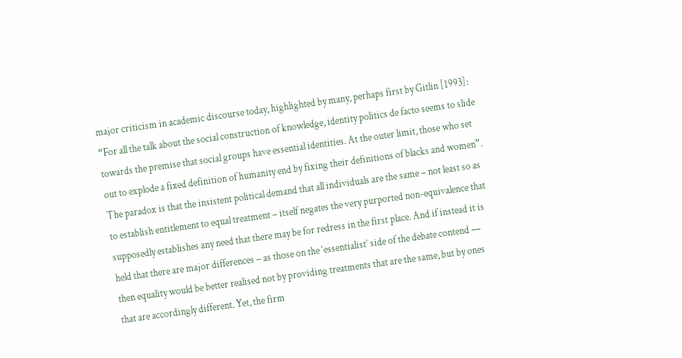major criticism in academic discourse today, highlighted by many, perhaps first by Gitlin [1993]: “For all the talk about the social construction of knowledge, identity politics de facto seems to slide towards the premise that social groups have essential identities. At the outer limit, those who set out to explode a fixed definition of humanity end by fixing their definitions of blacks and women”. The paradox is that the insistent political demand that all individuals are the same – not least so as to establish entitlement to equal treatment – itself negates the very purported non-equivalence that supposedly establishes any need that there may be for redress in the first place. And if instead it is held that there are major differences – as those on the ‘essentialist’ side of the debate contend — then equality would be better realised not by providing treatments that are the same, but by ones that are accordingly different. Yet, the firm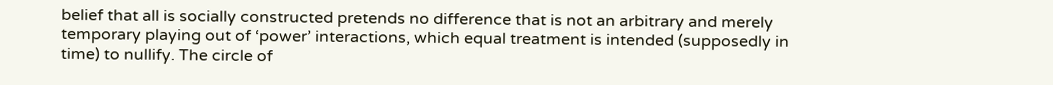belief that all is socially constructed pretends no difference that is not an arbitrary and merely temporary playing out of ‘power’ interactions, which equal treatment is intended (supposedly in time) to nullify. The circle of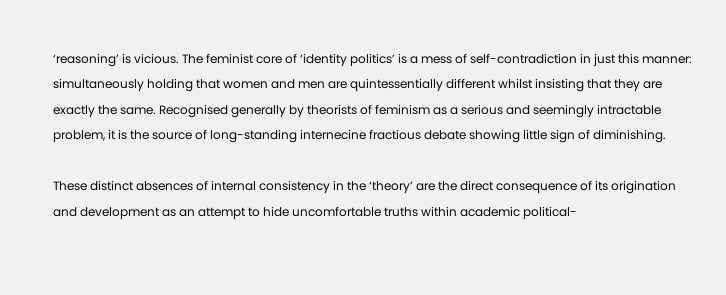‘reasoning’ is vicious. The feminist core of ‘identity politics’ is a mess of self-contradiction in just this manner: simultaneously holding that women and men are quintessentially different whilst insisting that they are exactly the same. Recognised generally by theorists of feminism as a serious and seemingly intractable problem, it is the source of long-standing internecine fractious debate showing little sign of diminishing.

These distinct absences of internal consistency in the ‘theory’ are the direct consequence of its origination and development as an attempt to hide uncomfortable truths within academic political-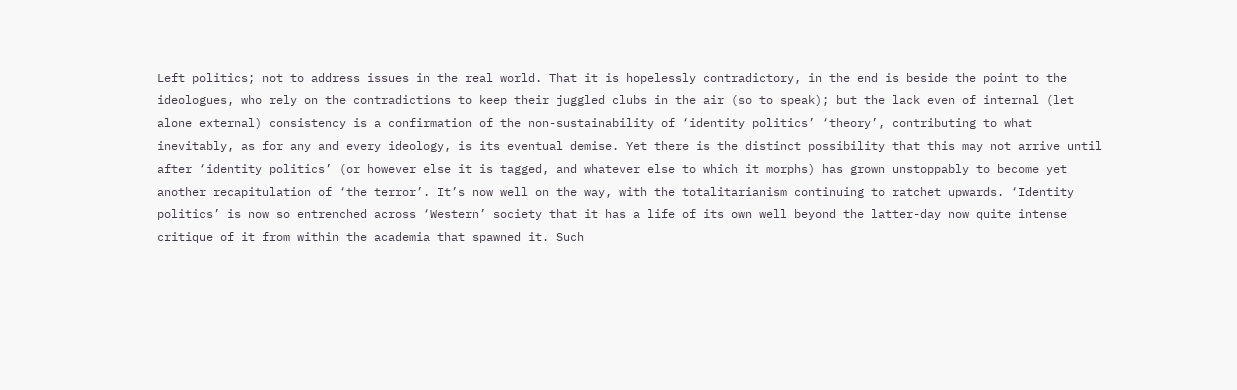Left politics; not to address issues in the real world. That it is hopelessly contradictory, in the end is beside the point to the ideologues, who rely on the contradictions to keep their juggled clubs in the air (so to speak); but the lack even of internal (let alone external) consistency is a confirmation of the non-sustainability of ‘identity politics’ ‘theory’, contributing to what inevitably, as for any and every ideology, is its eventual demise. Yet there is the distinct possibility that this may not arrive until after ‘identity politics’ (or however else it is tagged, and whatever else to which it morphs) has grown unstoppably to become yet another recapitulation of ‘the terror’. It’s now well on the way, with the totalitarianism continuing to ratchet upwards. ‘Identity politics’ is now so entrenched across ‘Western’ society that it has a life of its own well beyond the latter-day now quite intense critique of it from within the academia that spawned it. Such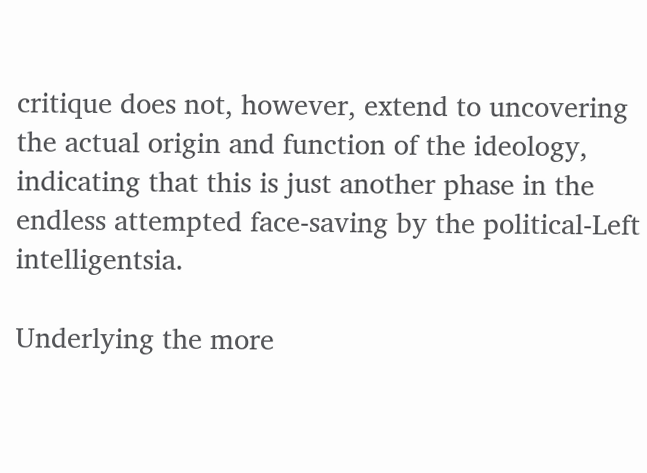critique does not, however, extend to uncovering the actual origin and function of the ideology, indicating that this is just another phase in the endless attempted face-saving by the political-Left intelligentsia.

Underlying the more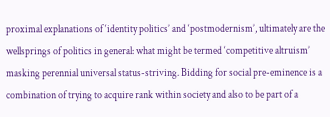proximal explanations of ‘identity politics’ and ‘postmodernism’, ultimately are the wellsprings of politics in general: what might be termed ‘competitive altruism’ masking perennial universal status-striving. Bidding for social pre-eminence is a combination of trying to acquire rank within society and also to be part of a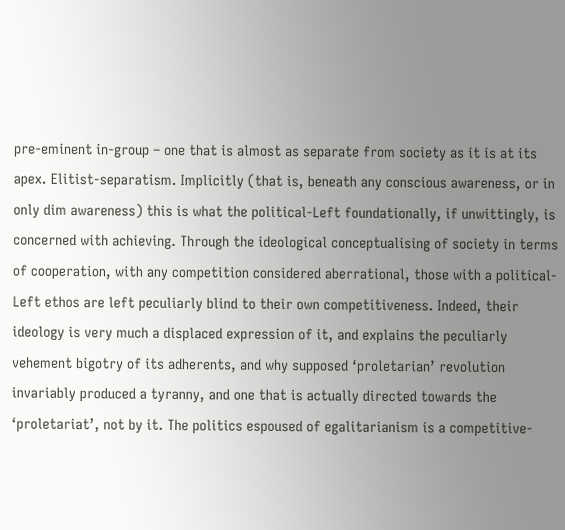pre-eminent in-group – one that is almost as separate from society as it is at its apex. Elitist-separatism. Implicitly (that is, beneath any conscious awareness, or in only dim awareness) this is what the political-Left foundationally, if unwittingly, is concerned with achieving. Through the ideological conceptualising of society in terms of cooperation, with any competition considered aberrational, those with a political-Left ethos are left peculiarly blind to their own competitiveness. Indeed, their ideology is very much a displaced expression of it, and explains the peculiarly vehement bigotry of its adherents, and why supposed ‘proletarian’ revolution invariably produced a tyranny, and one that is actually directed towards the ‘proletariat’, not by it. The politics espoused of egalitarianism is a competitive-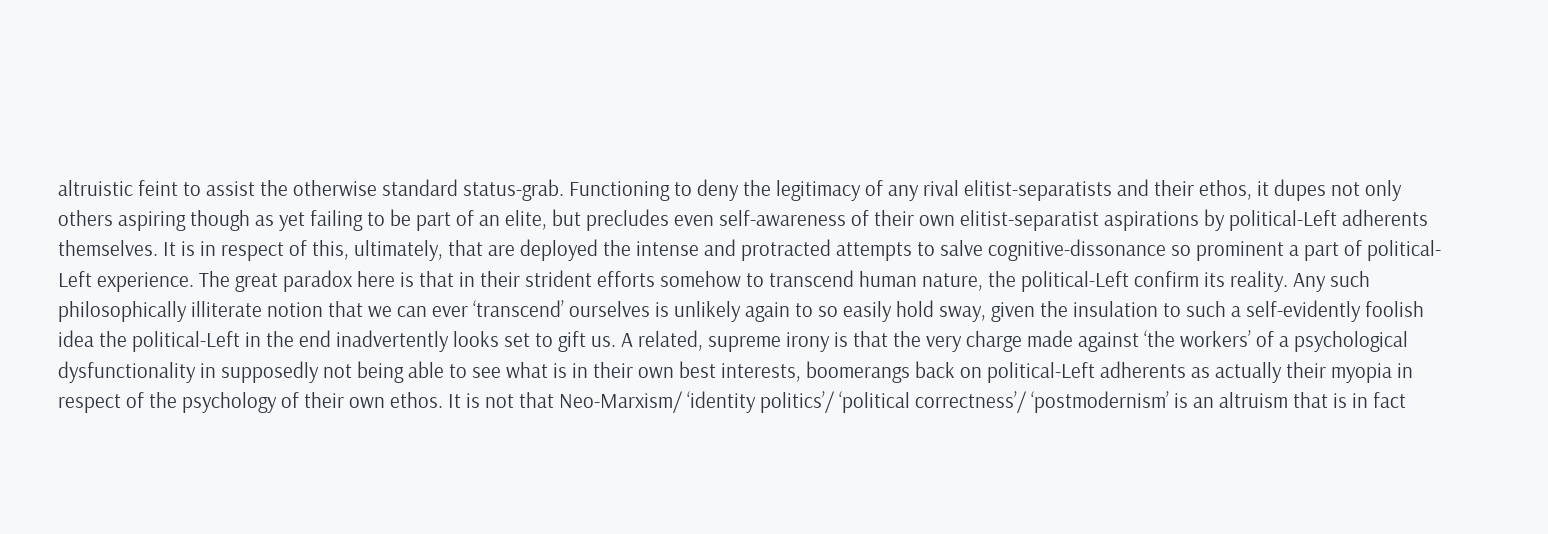altruistic feint to assist the otherwise standard status-grab. Functioning to deny the legitimacy of any rival elitist-separatists and their ethos, it dupes not only others aspiring though as yet failing to be part of an elite, but precludes even self-awareness of their own elitist-separatist aspirations by political-Left adherents themselves. It is in respect of this, ultimately, that are deployed the intense and protracted attempts to salve cognitive-dissonance so prominent a part of political-Left experience. The great paradox here is that in their strident efforts somehow to transcend human nature, the political-Left confirm its reality. Any such philosophically illiterate notion that we can ever ‘transcend’ ourselves is unlikely again to so easily hold sway, given the insulation to such a self-evidently foolish idea the political-Left in the end inadvertently looks set to gift us. A related, supreme irony is that the very charge made against ‘the workers’ of a psychological dysfunctionality in supposedly not being able to see what is in their own best interests, boomerangs back on political-Left adherents as actually their myopia in respect of the psychology of their own ethos. It is not that Neo-Marxism/ ‘identity politics’/ ‘political correctness’/ ‘postmodernism’ is an altruism that is in fact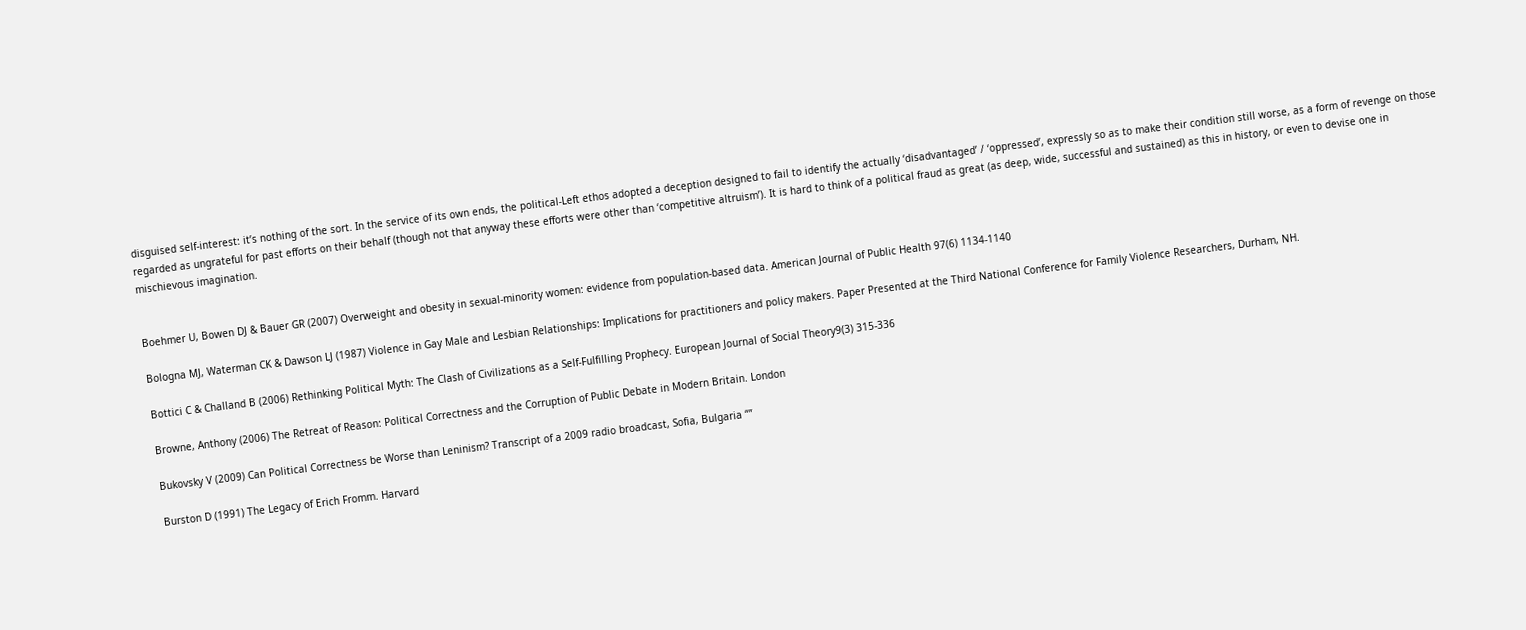disguised self-interest: it’s nothing of the sort. In the service of its own ends, the political-Left ethos adopted a deception designed to fail to identify the actually ‘disadvantaged’ / ‘oppressed’, expressly so as to make their condition still worse, as a form of revenge on those regarded as ungrateful for past efforts on their behalf (though not that anyway these efforts were other than ‘competitive altruism’). It is hard to think of a political fraud as great (as deep, wide, successful and sustained) as this in history, or even to devise one in mischievous imagination.


Boehmer U, Bowen DJ & Bauer GR (2007) Overweight and obesity in sexual-minority women: evidence from population-based data. American Journal of Public Health 97(6) 1134-1140

Bologna MJ, Waterman CK & Dawson LJ (1987) Violence in Gay Male and Lesbian Relationships: Implications for practitioners and policy makers. Paper Presented at the Third National Conference for Family Violence Researchers, Durham, NH.

Bottici C & Challand B (2006) Rethinking Political Myth: The Clash of Civilizations as a Self-Fulfilling Prophecy. European Journal of Social Theory9(3) 315-336

Browne, Anthony (2006) The Retreat of Reason: Political Correctness and the Corruption of Public Debate in Modern Britain. London

Bukovsky V (2009) Can Political Correctness be Worse than Leninism? Transcript of a 2009 radio broadcast, Sofia, Bulgaria “”

Burston D (1991) The Legacy of Erich Fromm. Harvard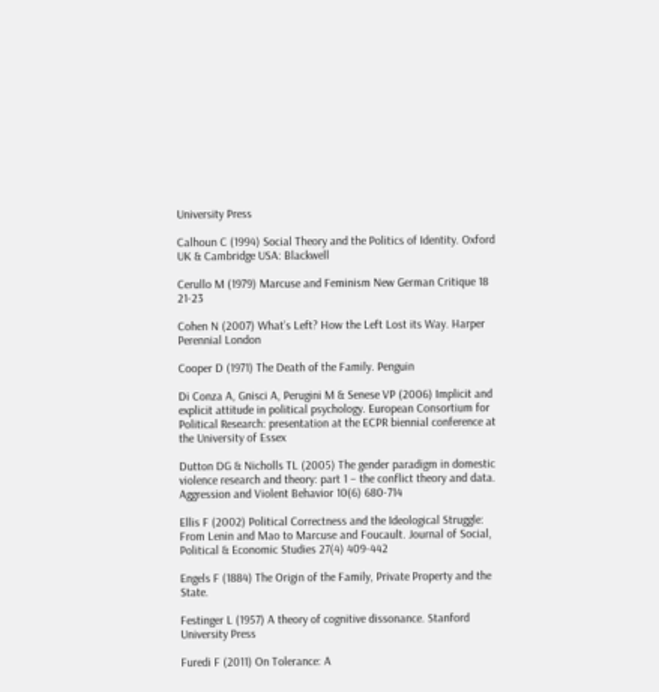University Press

Calhoun C (1994) Social Theory and the Politics of Identity. Oxford UK & Cambridge USA: Blackwell

Cerullo M (1979) Marcuse and Feminism New German Critique 18 21-23

Cohen N (2007) What’s Left? How the Left Lost its Way. Harper Perennial London

Cooper D (1971) The Death of the Family. Penguin

Di Conza A, Gnisci A, Perugini M & Senese VP (2006) Implicit and explicit attitude in political psychology. European Consortium for Political Research: presentation at the ECPR biennial conference at the University of Essex

Dutton DG & Nicholls TL (2005) The gender paradigm in domestic violence research and theory: part 1 – the conflict theory and data. Aggression and Violent Behavior 10(6) 680-714

Ellis F (2002) Political Correctness and the Ideological Struggle: From Lenin and Mao to Marcuse and Foucault. Journal of Social, Political & Economic Studies 27(4) 409-442

Engels F (1884) The Origin of the Family, Private Property and the State.

Festinger L (1957) A theory of cognitive dissonance. Stanford University Press

Furedi F (2011) On Tolerance: A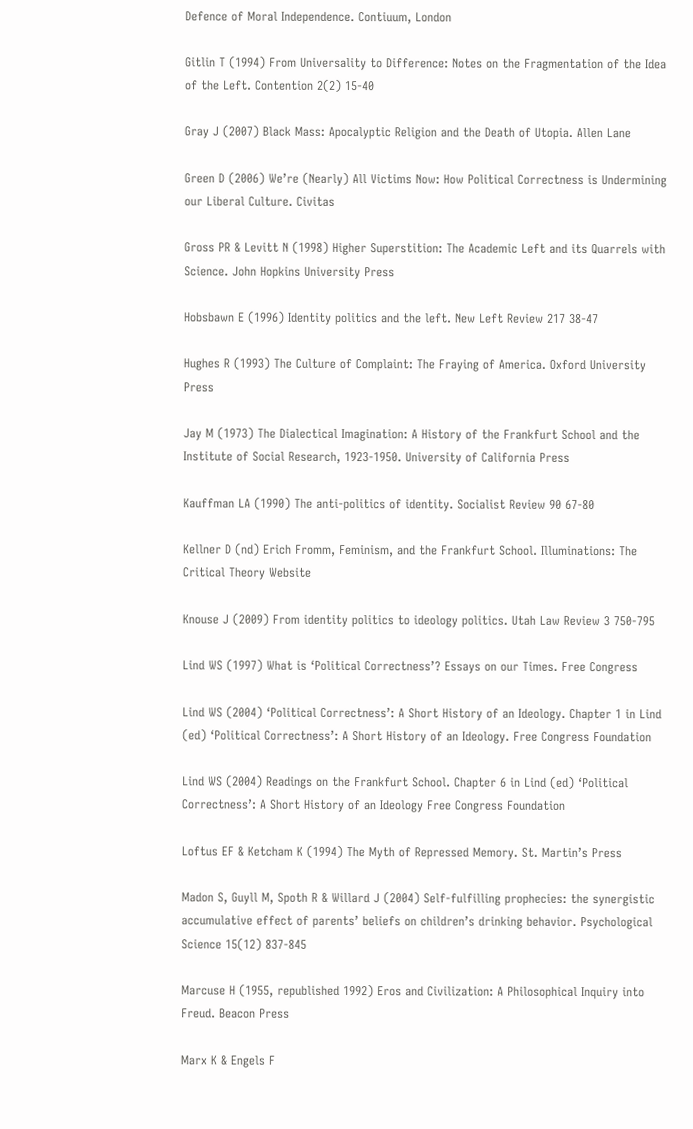Defence of Moral Independence. Contiuum, London

Gitlin T (1994) From Universality to Difference: Notes on the Fragmentation of the Idea of the Left. Contention 2(2) 15-40

Gray J (2007) Black Mass: Apocalyptic Religion and the Death of Utopia. Allen Lane

Green D (2006) We’re (Nearly) All Victims Now: How Political Correctness is Undermining our Liberal Culture. Civitas

Gross PR & Levitt N (1998) Higher Superstition: The Academic Left and its Quarrels with Science. John Hopkins University Press

Hobsbawn E (1996) Identity politics and the left. New Left Review 217 38-47

Hughes R (1993) The Culture of Complaint: The Fraying of America. Oxford University Press

Jay M (1973) The Dialectical Imagination: A History of the Frankfurt School and the Institute of Social Research, 1923-1950. University of California Press

Kauffman LA (1990) The anti-politics of identity. Socialist Review 90 67-80

Kellner D (nd) Erich Fromm, Feminism, and the Frankfurt School. Illuminations: The Critical Theory Website

Knouse J (2009) From identity politics to ideology politics. Utah Law Review 3 750-795

Lind WS (1997) What is ‘Political Correctness’? Essays on our Times. Free Congress

Lind WS (2004) ‘Political Correctness’: A Short History of an Ideology. Chapter 1 in Lind (ed) ‘Political Correctness’: A Short History of an Ideology. Free Congress Foundation

Lind WS (2004) Readings on the Frankfurt School. Chapter 6 in Lind (ed) ‘Political Correctness’: A Short History of an Ideology Free Congress Foundation

Loftus EF & Ketcham K (1994) The Myth of Repressed Memory. St. Martin’s Press

Madon S, Guyll M, Spoth R & Willard J (2004) Self-fulfilling prophecies: the synergistic accumulative effect of parents’ beliefs on children’s drinking behavior. Psychological Science 15(12) 837-845

Marcuse H (1955, republished 1992) Eros and Civilization: A Philosophical Inquiry into Freud. Beacon Press

Marx K & Engels F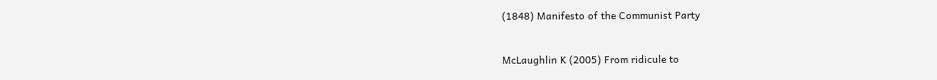(1848) Manifesto of the Communist Party

McLaughlin K (2005) From ridicule to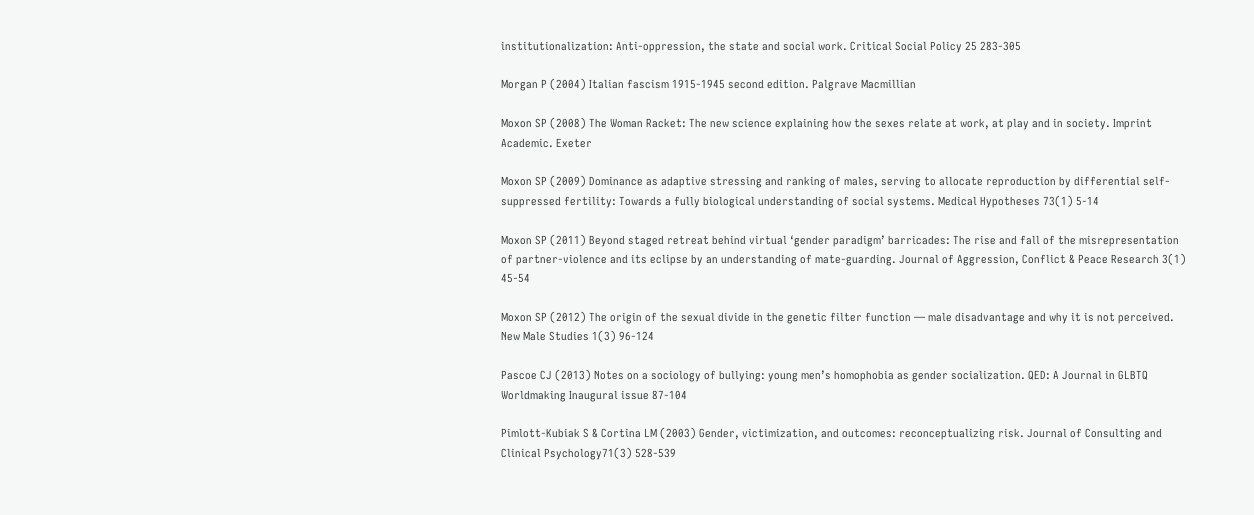institutionalization: Anti-oppression, the state and social work. Critical Social Policy 25 283-305

Morgan P (2004) Italian fascism 1915-1945 second edition. Palgrave Macmillian

Moxon SP (2008) The Woman Racket: The new science explaining how the sexes relate at work, at play and in society. Imprint Academic. Exeter

Moxon SP (2009) Dominance as adaptive stressing and ranking of males, serving to allocate reproduction by differential self-suppressed fertility: Towards a fully biological understanding of social systems. Medical Hypotheses 73(1) 5-14

Moxon SP (2011) Beyond staged retreat behind virtual ‘gender paradigm’ barricades: The rise and fall of the misrepresentation of partner-violence and its eclipse by an understanding of mate-guarding. Journal of Aggression, Conflict & Peace Research 3(1) 45-54

Moxon SP (2012) The origin of the sexual divide in the genetic filter function — male disadvantage and why it is not perceived. New Male Studies 1(3) 96-124

Pascoe CJ (2013) Notes on a sociology of bullying: young men’s homophobia as gender socialization. QED: A Journal in GLBTQ Worldmaking Inaugural issue 87-104

Pimlott-Kubiak S & Cortina LM (2003) Gender, victimization, and outcomes: reconceptualizing risk. Journal of Consulting and Clinical Psychology71(3) 528-539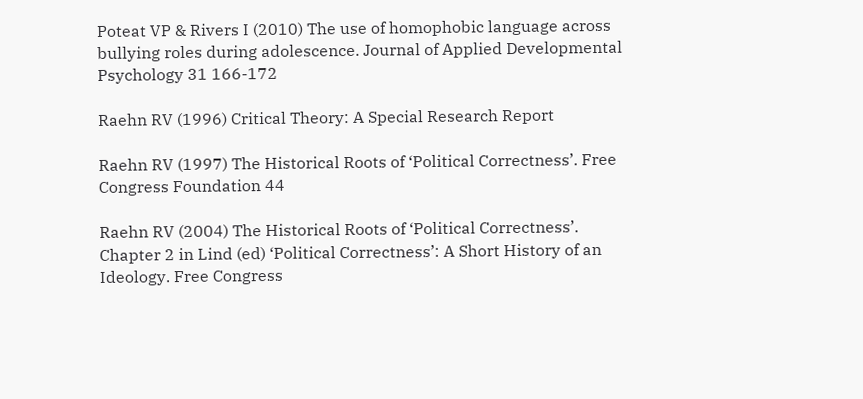Poteat VP & Rivers I (2010) The use of homophobic language across bullying roles during adolescence. Journal of Applied Developmental Psychology 31 166-172

Raehn RV (1996) Critical Theory: A Special Research Report

Raehn RV (1997) The Historical Roots of ‘Political Correctness’. Free Congress Foundation 44

Raehn RV (2004) The Historical Roots of ‘Political Correctness’. Chapter 2 in Lind (ed) ‘Political Correctness’: A Short History of an Ideology. Free Congress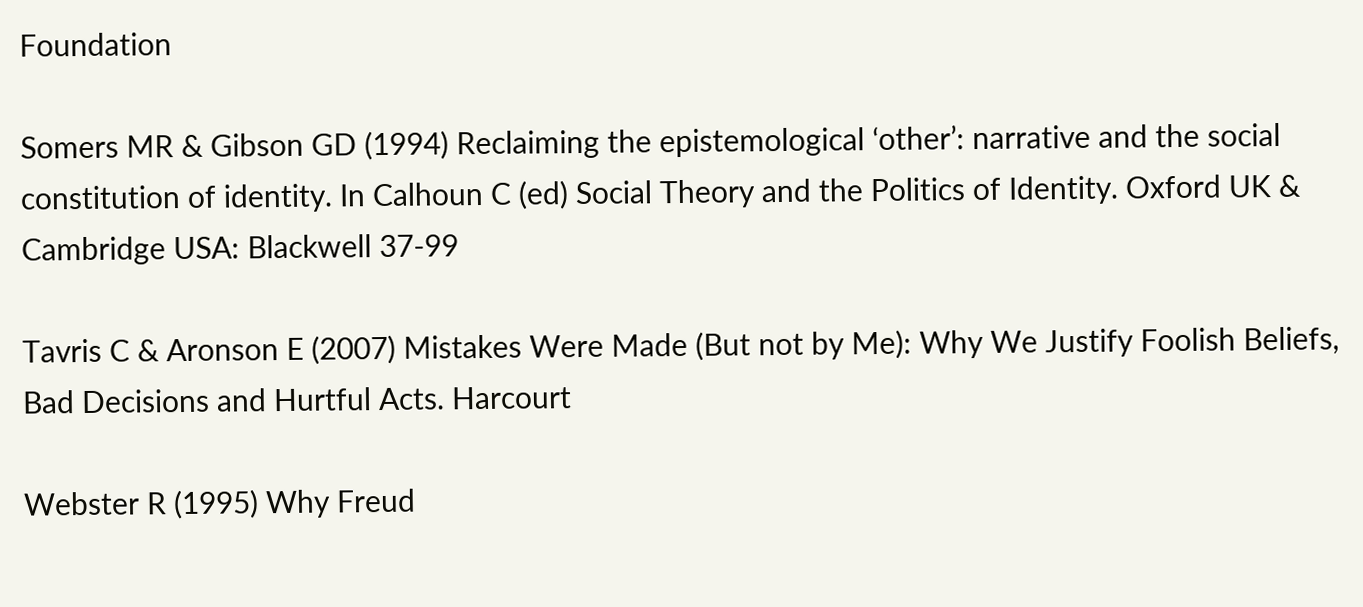Foundation

Somers MR & Gibson GD (1994) Reclaiming the epistemological ‘other’: narrative and the social constitution of identity. In Calhoun C (ed) Social Theory and the Politics of Identity. Oxford UK & Cambridge USA: Blackwell 37-99

Tavris C & Aronson E (2007) Mistakes Were Made (But not by Me): Why We Justify Foolish Beliefs, Bad Decisions and Hurtful Acts. Harcourt

Webster R (1995) Why Freud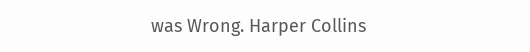was Wrong. Harper Collins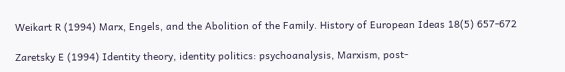Weikart R (1994) Marx, Engels, and the Abolition of the Family. History of European Ideas 18(5) 657-672

Zaretsky E (1994) Identity theory, identity politics: psychoanalysis, Marxism, post-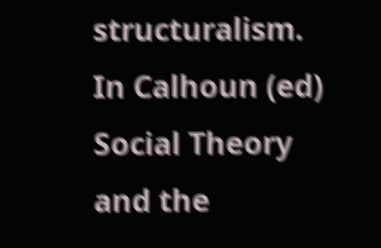structuralism. In Calhoun (ed) Social Theory and the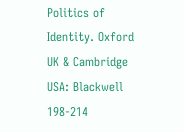Politics of Identity. Oxford UK & Cambridge USA: Blackwell 198-214